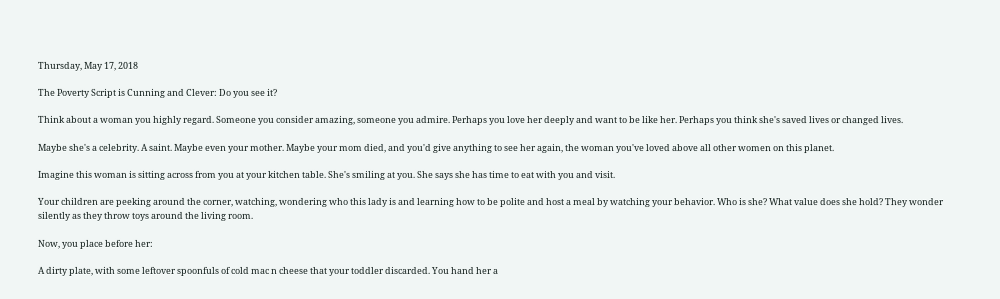Thursday, May 17, 2018

The Poverty Script is Cunning and Clever: Do you see it?

Think about a woman you highly regard. Someone you consider amazing, someone you admire. Perhaps you love her deeply and want to be like her. Perhaps you think she's saved lives or changed lives.

Maybe she's a celebrity. A saint. Maybe even your mother. Maybe your mom died, and you'd give anything to see her again, the woman you've loved above all other women on this planet.

Imagine this woman is sitting across from you at your kitchen table. She's smiling at you. She says she has time to eat with you and visit.

Your children are peeking around the corner, watching, wondering who this lady is and learning how to be polite and host a meal by watching your behavior. Who is she? What value does she hold? They wonder silently as they throw toys around the living room.

Now, you place before her:

A dirty plate, with some leftover spoonfuls of cold mac n cheese that your toddler discarded. You hand her a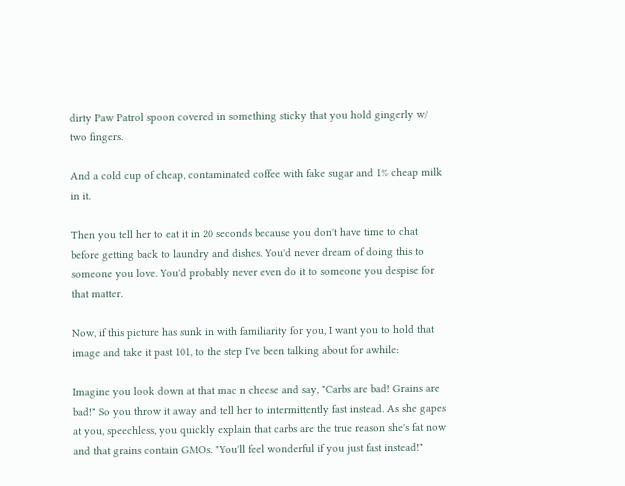dirty Paw Patrol spoon covered in something sticky that you hold gingerly w/ two fingers.

And a cold cup of cheap, contaminated coffee with fake sugar and 1% cheap milk in it.

Then you tell her to eat it in 20 seconds because you don't have time to chat before getting back to laundry and dishes. You'd never dream of doing this to someone you love. You'd probably never even do it to someone you despise for that matter.

Now, if this picture has sunk in with familiarity for you, I want you to hold that image and take it past 101, to the step I've been talking about for awhile:

Imagine you look down at that mac n cheese and say, "Carbs are bad! Grains are bad!" So you throw it away and tell her to intermittently fast instead. As she gapes at you, speechless, you quickly explain that carbs are the true reason she's fat now and that grains contain GMOs. "You'll feel wonderful if you just fast instead!"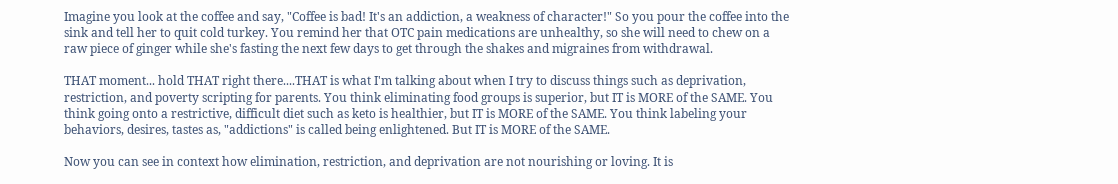Imagine you look at the coffee and say, "Coffee is bad! It's an addiction, a weakness of character!" So you pour the coffee into the sink and tell her to quit cold turkey. You remind her that OTC pain medications are unhealthy, so she will need to chew on a raw piece of ginger while she's fasting the next few days to get through the shakes and migraines from withdrawal.

THAT moment... hold THAT right there....THAT is what I'm talking about when I try to discuss things such as deprivation, restriction, and poverty scripting for parents. You think eliminating food groups is superior, but IT is MORE of the SAME. You think going onto a restrictive, difficult diet such as keto is healthier, but IT is MORE of the SAME. You think labeling your behaviors, desires, tastes as, "addictions" is called being enlightened. But IT is MORE of the SAME.

Now you can see in context how elimination, restriction, and deprivation are not nourishing or loving. It is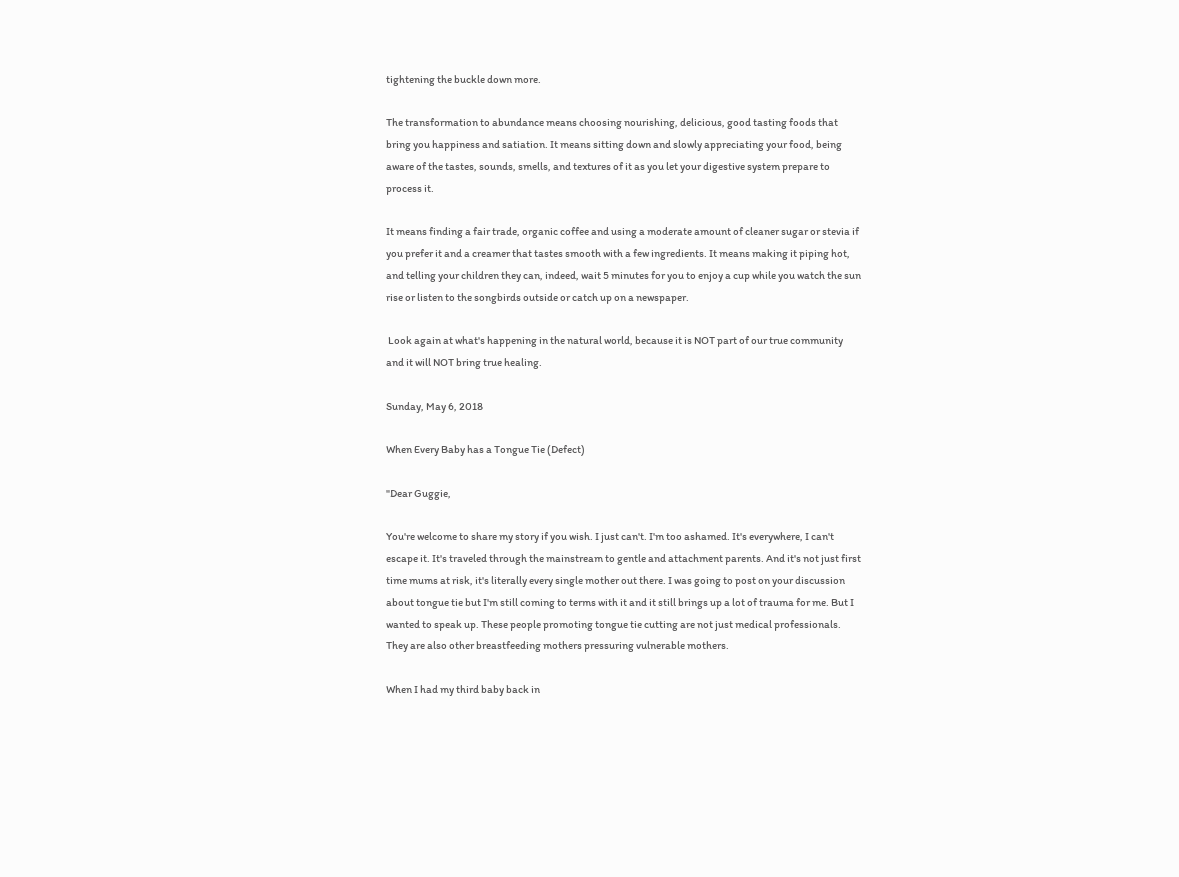tightening the buckle down more.

The transformation to abundance means choosing nourishing, delicious, good tasting foods that bring you happiness and satiation. It means sitting down and slowly appreciating your food, being aware of the tastes, sounds, smells, and textures of it as you let your digestive system prepare to process it.

It means finding a fair trade, organic coffee and using a moderate amount of cleaner sugar or stevia if you prefer it and a creamer that tastes smooth with a few ingredients. It means making it piping hot, and telling your children they can, indeed, wait 5 minutes for you to enjoy a cup while you watch the sun rise or listen to the songbirds outside or catch up on a newspaper.

 Look again at what's happening in the natural world, because it is NOT part of our true community and it will NOT bring true healing.

Sunday, May 6, 2018

When Every Baby has a Tongue Tie (Defect)

"Dear Guggie,

You're welcome to share my story if you wish. I just can't. I'm too ashamed. It's everywhere, I can't escape it. It's traveled through the mainstream to gentle and attachment parents. And it's not just first time mums at risk, it's literally every single mother out there. I was going to post on your discussion about tongue tie but I'm still coming to terms with it and it still brings up a lot of trauma for me. But I wanted to speak up. These people promoting tongue tie cutting are not just medical professionals. They are also other breastfeeding mothers pressuring vulnerable mothers.

When I had my third baby back in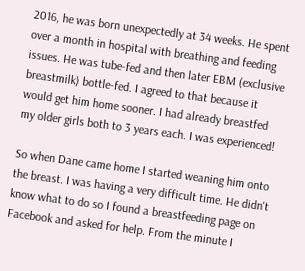2016, he was born unexpectedly at 34 weeks. He spent over a month in hospital with breathing and feeding issues. He was tube-fed and then later EBM (exclusive breastmilk) bottle-fed. I agreed to that because it would get him home sooner. I had already breastfed my older girls both to 3 years each. I was experienced!

So when Dane came home I started weaning him onto the breast. I was having a very difficult time. He didn't know what to do so I found a breastfeeding page on Facebook and asked for help. From the minute I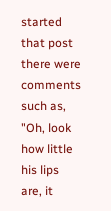started that post there were comments such as, "Oh, look how little his lips are, it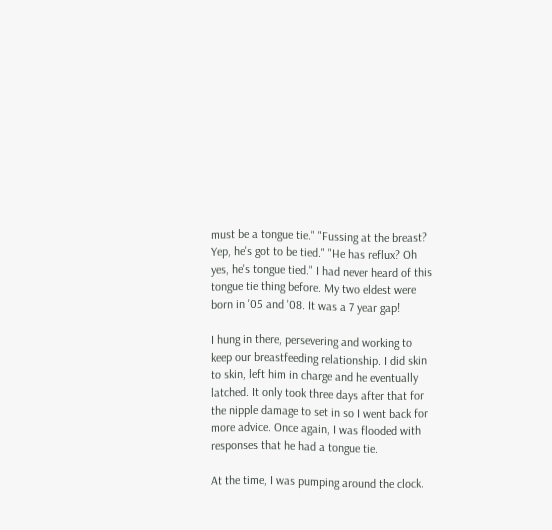must be a tongue tie." "Fussing at the breast? Yep, he's got to be tied." "He has reflux? Oh yes, he's tongue tied." I had never heard of this tongue tie thing before. My two eldest were born in '05 and '08. It was a 7 year gap!

I hung in there, persevering and working to keep our breastfeeding relationship. I did skin to skin, left him in charge and he eventually latched. It only took three days after that for the nipple damage to set in so I went back for more advice. Once again, I was flooded with responses that he had a tongue tie.

At the time, I was pumping around the clock.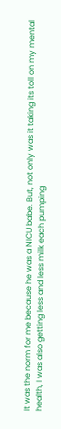It was the norm for me because he was a NICU babe. But, not only was it taking its toll on my mental health, I was also getting less and less milk each pumping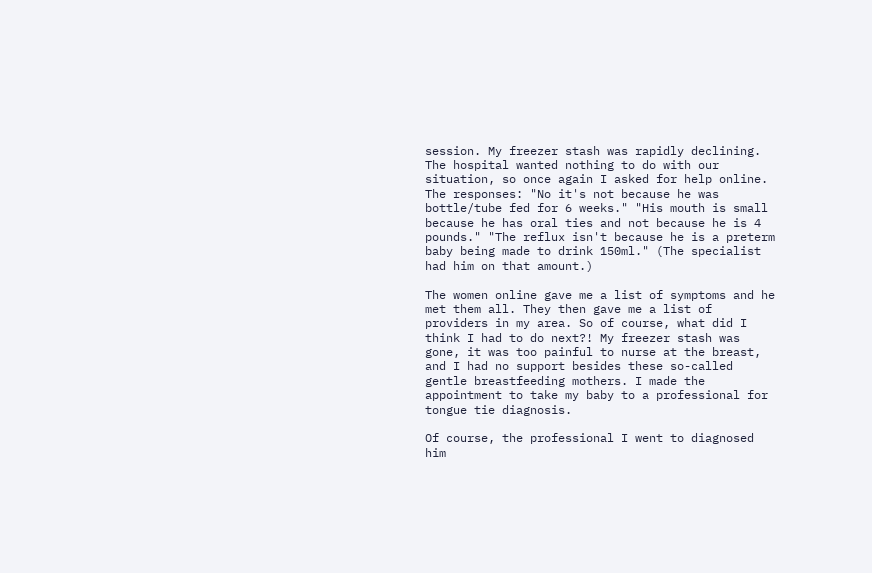session. My freezer stash was rapidly declining. The hospital wanted nothing to do with our situation, so once again I asked for help online. The responses: "No it's not because he was bottle/tube fed for 6 weeks." "His mouth is small because he has oral ties and not because he is 4 pounds." "The reflux isn't because he is a preterm baby being made to drink 150ml." (The specialist had him on that amount.)

The women online gave me a list of symptoms and he met them all. They then gave me a list of providers in my area. So of course, what did I think I had to do next?! My freezer stash was gone, it was too painful to nurse at the breast, and I had no support besides these so-called gentle breastfeeding mothers. I made the appointment to take my baby to a professional for tongue tie diagnosis.

Of course, the professional I went to diagnosed him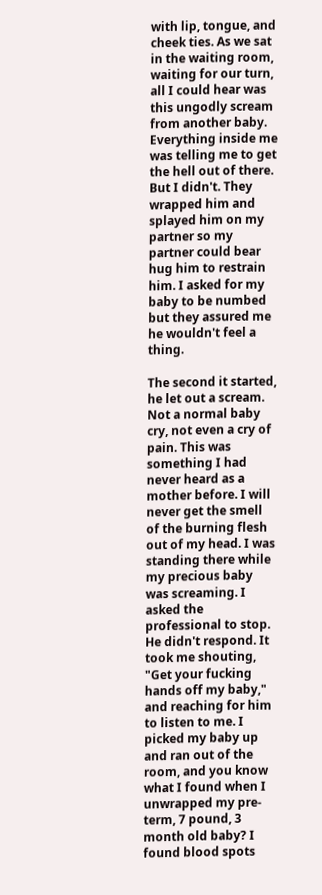with lip, tongue, and cheek ties. As we sat in the waiting room, waiting for our turn, all I could hear was this ungodly scream from another baby. Everything inside me was telling me to get the hell out of there. But I didn't. They wrapped him and splayed him on my partner so my partner could bear hug him to restrain him. I asked for my baby to be numbed but they assured me he wouldn't feel a thing.

The second it started, he let out a scream. Not a normal baby cry, not even a cry of pain. This was something I had never heard as a mother before. I will never get the smell of the burning flesh out of my head. I was standing there while my precious baby was screaming. I asked the professional to stop. He didn't respond. It took me shouting, "Get your fucking hands off my baby," and reaching for him to listen to me. I picked my baby up and ran out of the room, and you know what I found when I unwrapped my pre-term, 7 pound, 3 month old baby? I found blood spots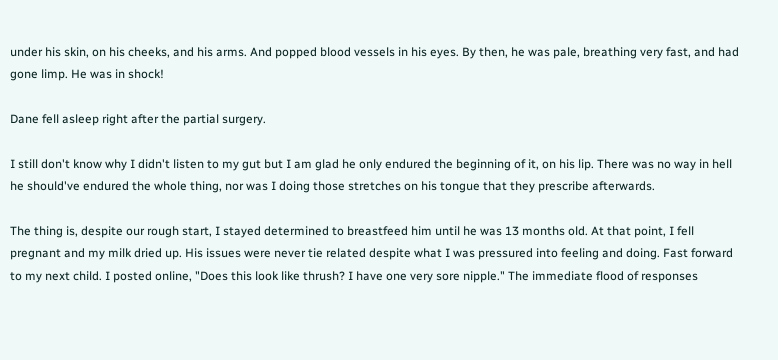under his skin, on his cheeks, and his arms. And popped blood vessels in his eyes. By then, he was pale, breathing very fast, and had gone limp. He was in shock!

Dane fell asleep right after the partial surgery.

I still don't know why I didn't listen to my gut but I am glad he only endured the beginning of it, on his lip. There was no way in hell he should've endured the whole thing, nor was I doing those stretches on his tongue that they prescribe afterwards.

The thing is, despite our rough start, I stayed determined to breastfeed him until he was 13 months old. At that point, I fell pregnant and my milk dried up. His issues were never tie related despite what I was pressured into feeling and doing. Fast forward to my next child. I posted online, "Does this look like thrush? I have one very sore nipple." The immediate flood of responses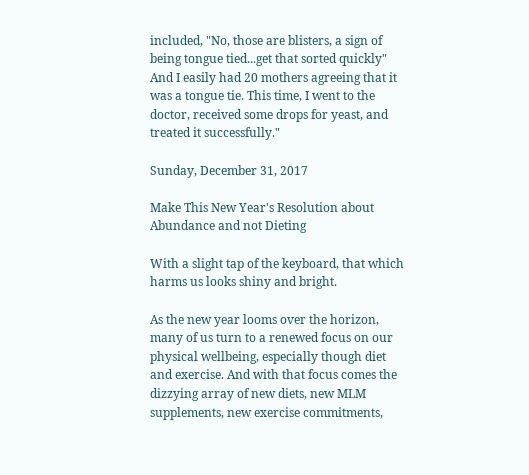included, "No, those are blisters, a sign of being tongue tied...get that sorted quickly" And I easily had 20 mothers agreeing that it was a tongue tie. This time, I went to the doctor, received some drops for yeast, and treated it successfully."

Sunday, December 31, 2017

Make This New Year's Resolution about Abundance and not Dieting

With a slight tap of the keyboard, that which harms us looks shiny and bright.

As the new year looms over the horizon, many of us turn to a renewed focus on our physical wellbeing, especially though diet and exercise. And with that focus comes the dizzying array of new diets, new MLM supplements, new exercise commitments,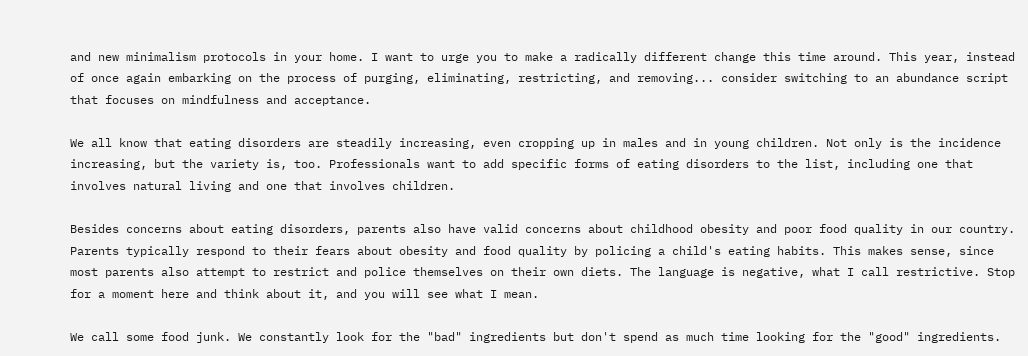and new minimalism protocols in your home. I want to urge you to make a radically different change this time around. This year, instead of once again embarking on the process of purging, eliminating, restricting, and removing... consider switching to an abundance script that focuses on mindfulness and acceptance.

We all know that eating disorders are steadily increasing, even cropping up in males and in young children. Not only is the incidence increasing, but the variety is, too. Professionals want to add specific forms of eating disorders to the list, including one that involves natural living and one that involves children.

Besides concerns about eating disorders, parents also have valid concerns about childhood obesity and poor food quality in our country. Parents typically respond to their fears about obesity and food quality by policing a child's eating habits. This makes sense, since most parents also attempt to restrict and police themselves on their own diets. The language is negative, what I call restrictive. Stop for a moment here and think about it, and you will see what I mean.

We call some food junk. We constantly look for the "bad" ingredients but don't spend as much time looking for the "good" ingredients.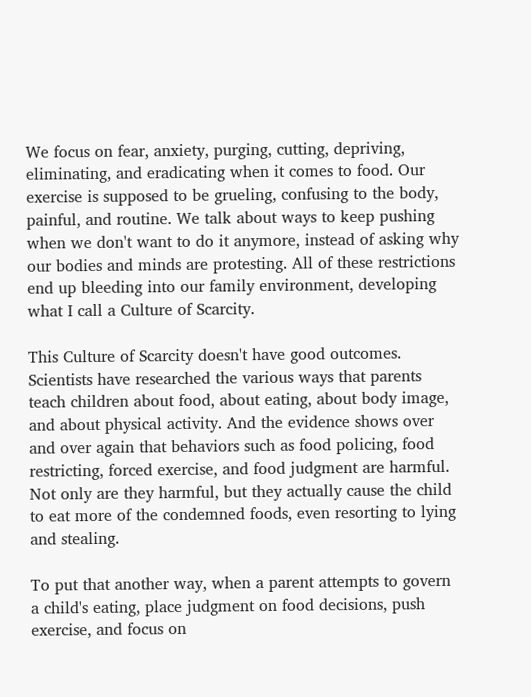We focus on fear, anxiety, purging, cutting, depriving, eliminating, and eradicating when it comes to food. Our exercise is supposed to be grueling, confusing to the body, painful, and routine. We talk about ways to keep pushing when we don't want to do it anymore, instead of asking why our bodies and minds are protesting. All of these restrictions end up bleeding into our family environment, developing what I call a Culture of Scarcity.

This Culture of Scarcity doesn't have good outcomes. Scientists have researched the various ways that parents teach children about food, about eating, about body image, and about physical activity. And the evidence shows over and over again that behaviors such as food policing, food restricting, forced exercise, and food judgment are harmful. Not only are they harmful, but they actually cause the child to eat more of the condemned foods, even resorting to lying and stealing.

To put that another way, when a parent attempts to govern a child's eating, place judgment on food decisions, push exercise, and focus on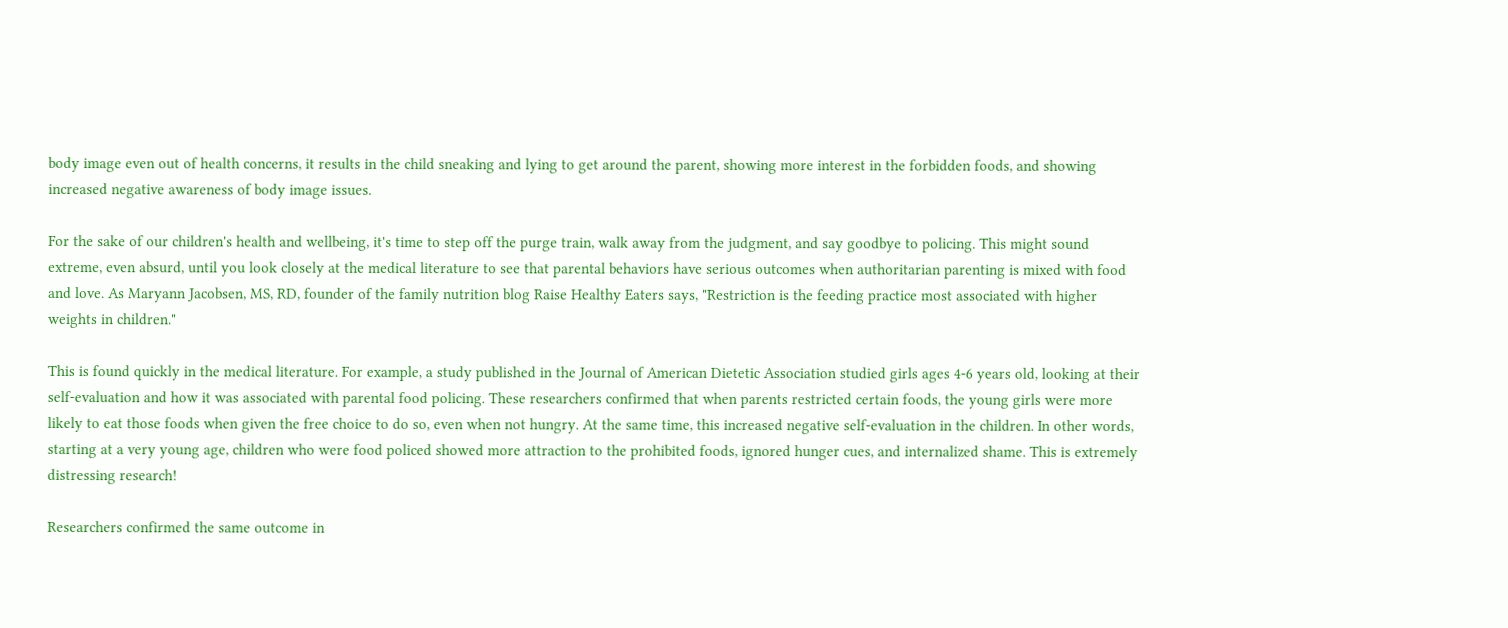body image even out of health concerns, it results in the child sneaking and lying to get around the parent, showing more interest in the forbidden foods, and showing increased negative awareness of body image issues.

For the sake of our children's health and wellbeing, it's time to step off the purge train, walk away from the judgment, and say goodbye to policing. This might sound extreme, even absurd, until you look closely at the medical literature to see that parental behaviors have serious outcomes when authoritarian parenting is mixed with food and love. As Maryann Jacobsen, MS, RD, founder of the family nutrition blog Raise Healthy Eaters says, "Restriction is the feeding practice most associated with higher weights in children."

This is found quickly in the medical literature. For example, a study published in the Journal of American Dietetic Association studied girls ages 4-6 years old, looking at their self-evaluation and how it was associated with parental food policing. These researchers confirmed that when parents restricted certain foods, the young girls were more likely to eat those foods when given the free choice to do so, even when not hungry. At the same time, this increased negative self-evaluation in the children. In other words, starting at a very young age, children who were food policed showed more attraction to the prohibited foods, ignored hunger cues, and internalized shame. This is extremely distressing research!

Researchers confirmed the same outcome in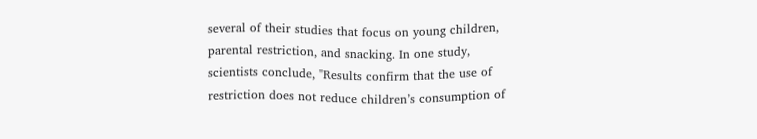several of their studies that focus on young children, parental restriction, and snacking. In one study, scientists conclude, "Results confirm that the use of restriction does not reduce children’s consumption of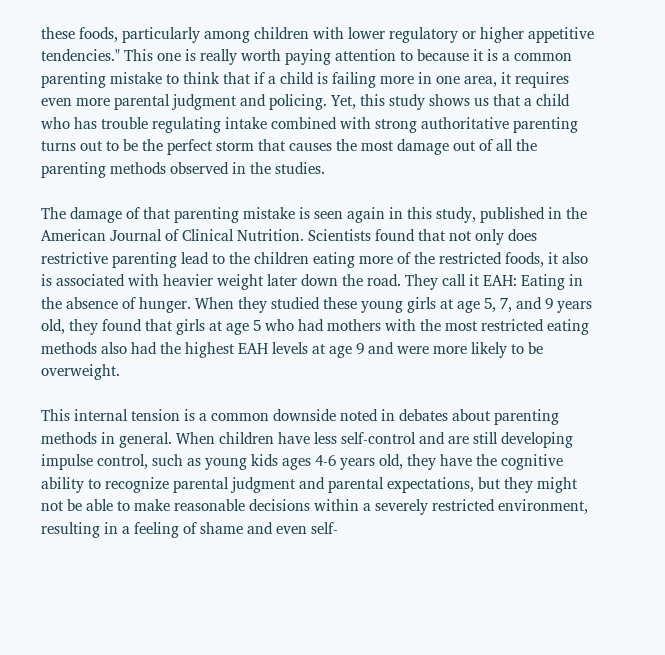these foods, particularly among children with lower regulatory or higher appetitive tendencies." This one is really worth paying attention to because it is a common parenting mistake to think that if a child is failing more in one area, it requires even more parental judgment and policing. Yet, this study shows us that a child who has trouble regulating intake combined with strong authoritative parenting turns out to be the perfect storm that causes the most damage out of all the parenting methods observed in the studies.

The damage of that parenting mistake is seen again in this study, published in the American Journal of Clinical Nutrition. Scientists found that not only does restrictive parenting lead to the children eating more of the restricted foods, it also is associated with heavier weight later down the road. They call it EAH: Eating in the absence of hunger. When they studied these young girls at age 5, 7, and 9 years old, they found that girls at age 5 who had mothers with the most restricted eating methods also had the highest EAH levels at age 9 and were more likely to be overweight.

This internal tension is a common downside noted in debates about parenting methods in general. When children have less self-control and are still developing impulse control, such as young kids ages 4-6 years old, they have the cognitive ability to recognize parental judgment and parental expectations, but they might not be able to make reasonable decisions within a severely restricted environment, resulting in a feeling of shame and even self-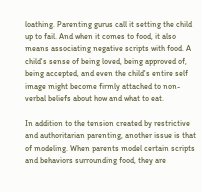loathing. Parenting gurus call it setting the child up to fail. And when it comes to food, it also means associating negative scripts with food. A child's sense of being loved, being approved of, being accepted, and even the child's entire self image might become firmly attached to non-verbal beliefs about how and what to eat.

In addition to the tension created by restrictive and authoritarian parenting, another issue is that of modeling. When parents model certain scripts and behaviors surrounding food, they are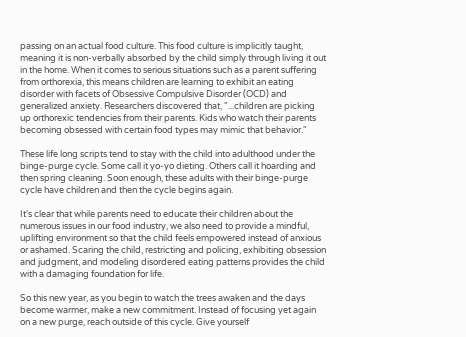passing on an actual food culture. This food culture is implicitly taught, meaning it is non-verbally absorbed by the child simply through living it out in the home. When it comes to serious situations such as a parent suffering from orthorexia, this means children are learning to exhibit an eating disorder with facets of Obsessive Compulsive Disorder (OCD) and generalized anxiety. Researchers discovered that, "...children are picking up orthorexic tendencies from their parents. Kids who watch their parents becoming obsessed with certain food types may mimic that behavior."

These life long scripts tend to stay with the child into adulthood under the binge-purge cycle. Some call it yo-yo dieting. Others call it hoarding and then spring cleaning. Soon enough, these adults with their binge-purge cycle have children and then the cycle begins again.

It's clear that while parents need to educate their children about the numerous issues in our food industry, we also need to provide a mindful, uplifting environment so that the child feels empowered instead of anxious or ashamed. Scaring the child, restricting and policing, exhibiting obsession and judgment, and modeling disordered eating patterns provides the child with a damaging foundation for life.

So this new year, as you begin to watch the trees awaken and the days become warmer, make a new commitment. Instead of focusing yet again on a new purge, reach outside of this cycle. Give yourself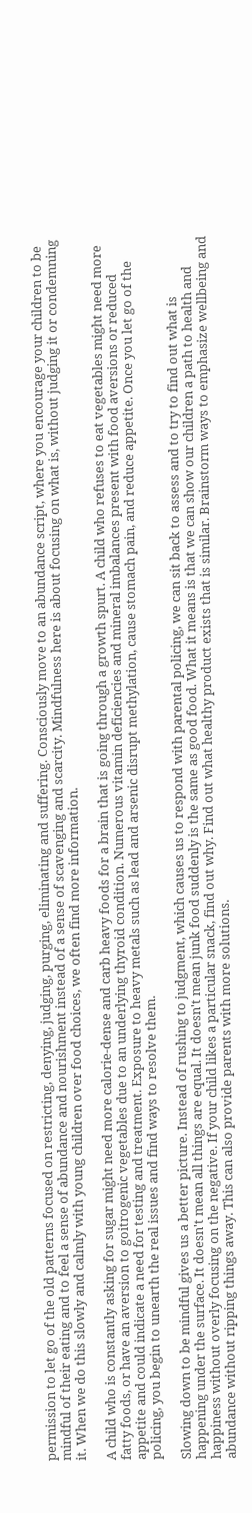permission to let go of the old patterns focused on restricting, denying, judging, purging, eliminating and suffering. Consciously move to an abundance script, where you encourage your children to be mindful of their eating and to feel a sense of abundance and nourishment instead of a sense of scavenging and scarcity. Mindfulness here is about focusing on what is, without judging it or condemning it. When we do this slowly and calmly with young children over food choices, we often find more information.

A child who is constantly asking for sugar might need more calorie-dense and carb heavy foods for a brain that is going through a growth spurt. A child who refuses to eat vegetables might need more fatty foods, or have an aversion to goitrogenic vegetables due to an underlying thyroid condition. Numerous vitamin deficiencies and mineral imbalances present with food aversions or reduced appetite and could indicate a need for testing and treatment. Exposure to heavy metals such as lead and arsenic disrupt methylation, cause stomach pain, and reduce appetite. Once you let go of the policing, you begin to unearth the real issues and find ways to resolve them.

Slowing down to be mindful gives us a better picture. Instead of rushing to judgment, which causes us to respond with parental policing, we can sit back to assess and to try to find out what is happening under the surface. It doesn't mean all things are equal. It doesn't mean junk food suddenly is the same as good food. What it means is that we can show our children a path to health and happiness without overly focusing on the negative. If your child likes a particular snack, find out why. Find out what healthy product exists that is similar. Brainstorm ways to emphasize wellbeing and abundance without ripping things away. This can also provide parents with more solutions.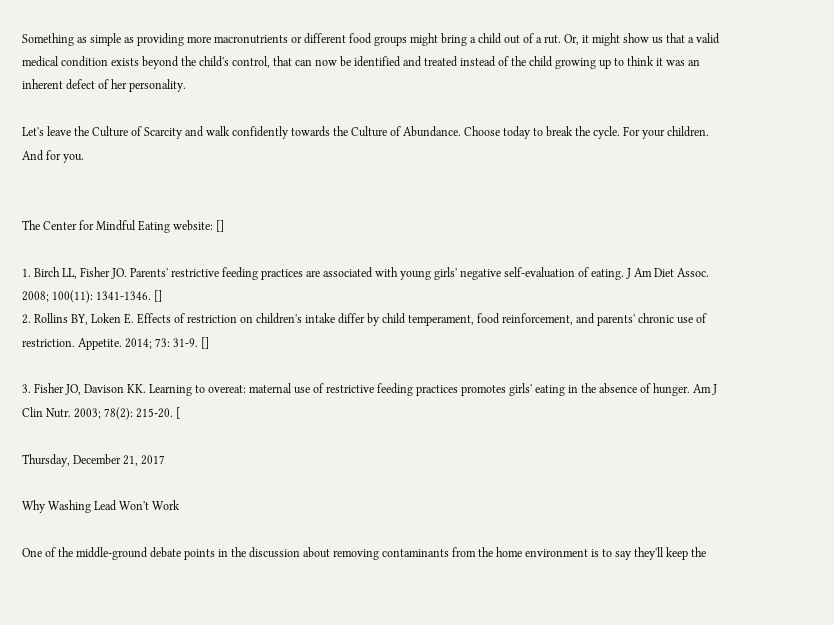Something as simple as providing more macronutrients or different food groups might bring a child out of a rut. Or, it might show us that a valid medical condition exists beyond the child's control, that can now be identified and treated instead of the child growing up to think it was an inherent defect of her personality.

Let's leave the Culture of Scarcity and walk confidently towards the Culture of Abundance. Choose today to break the cycle. For your children. And for you.


The Center for Mindful Eating website: []

1. Birch LL, Fisher JO. Parents' restrictive feeding practices are associated with young girls' negative self-evaluation of eating. J Am Diet Assoc. 2008; 100(11): 1341-1346. []
2. Rollins BY, Loken E. Effects of restriction on children's intake differ by child temperament, food reinforcement, and parents' chronic use of restriction. Appetite. 2014; 73: 31-9. []

3. Fisher JO, Davison KK. Learning to overeat: maternal use of restrictive feeding practices promotes girls' eating in the absence of hunger. Am J Clin Nutr. 2003; 78(2): 215-20. [

Thursday, December 21, 2017

Why Washing Lead Won't Work

One of the middle-ground debate points in the discussion about removing contaminants from the home environment is to say they'll keep the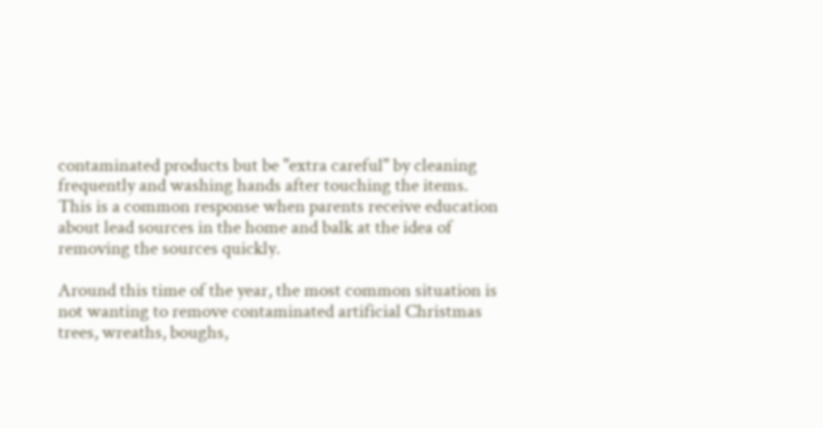contaminated products but be "extra careful" by cleaning frequently and washing hands after touching the items. This is a common response when parents receive education about lead sources in the home and balk at the idea of removing the sources quickly.

Around this time of the year, the most common situation is not wanting to remove contaminated artificial Christmas trees, wreaths, boughs,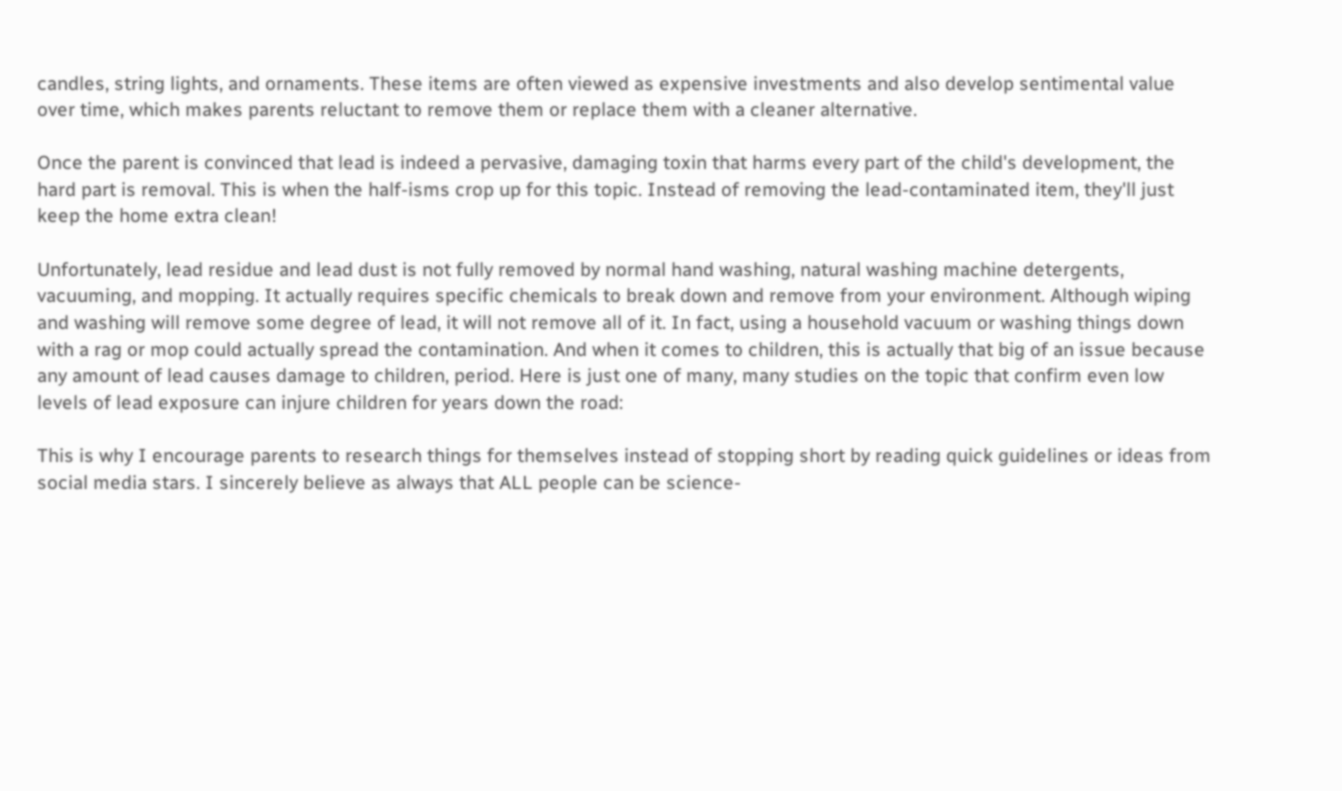candles, string lights, and ornaments. These items are often viewed as expensive investments and also develop sentimental value over time, which makes parents reluctant to remove them or replace them with a cleaner alternative.

Once the parent is convinced that lead is indeed a pervasive, damaging toxin that harms every part of the child's development, the hard part is removal. This is when the half-isms crop up for this topic. Instead of removing the lead-contaminated item, they'll just keep the home extra clean!

Unfortunately, lead residue and lead dust is not fully removed by normal hand washing, natural washing machine detergents, vacuuming, and mopping. It actually requires specific chemicals to break down and remove from your environment. Although wiping and washing will remove some degree of lead, it will not remove all of it. In fact, using a household vacuum or washing things down with a rag or mop could actually spread the contamination. And when it comes to children, this is actually that big of an issue because any amount of lead causes damage to children, period. Here is just one of many, many studies on the topic that confirm even low levels of lead exposure can injure children for years down the road:

This is why I encourage parents to research things for themselves instead of stopping short by reading quick guidelines or ideas from social media stars. I sincerely believe as always that ALL people can be science-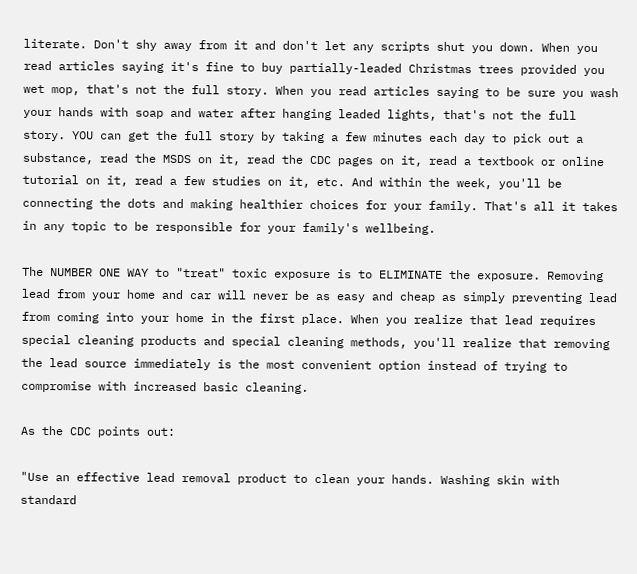literate. Don't shy away from it and don't let any scripts shut you down. When you read articles saying it's fine to buy partially-leaded Christmas trees provided you wet mop, that's not the full story. When you read articles saying to be sure you wash your hands with soap and water after hanging leaded lights, that's not the full story. YOU can get the full story by taking a few minutes each day to pick out a substance, read the MSDS on it, read the CDC pages on it, read a textbook or online tutorial on it, read a few studies on it, etc. And within the week, you'll be connecting the dots and making healthier choices for your family. That's all it takes in any topic to be responsible for your family's wellbeing.

The NUMBER ONE WAY to "treat" toxic exposure is to ELIMINATE the exposure. Removing lead from your home and car will never be as easy and cheap as simply preventing lead from coming into your home in the first place. When you realize that lead requires special cleaning products and special cleaning methods, you'll realize that removing the lead source immediately is the most convenient option instead of trying to compromise with increased basic cleaning.

As the CDC points out:

"Use an effective lead removal product to clean your hands. Washing skin with standard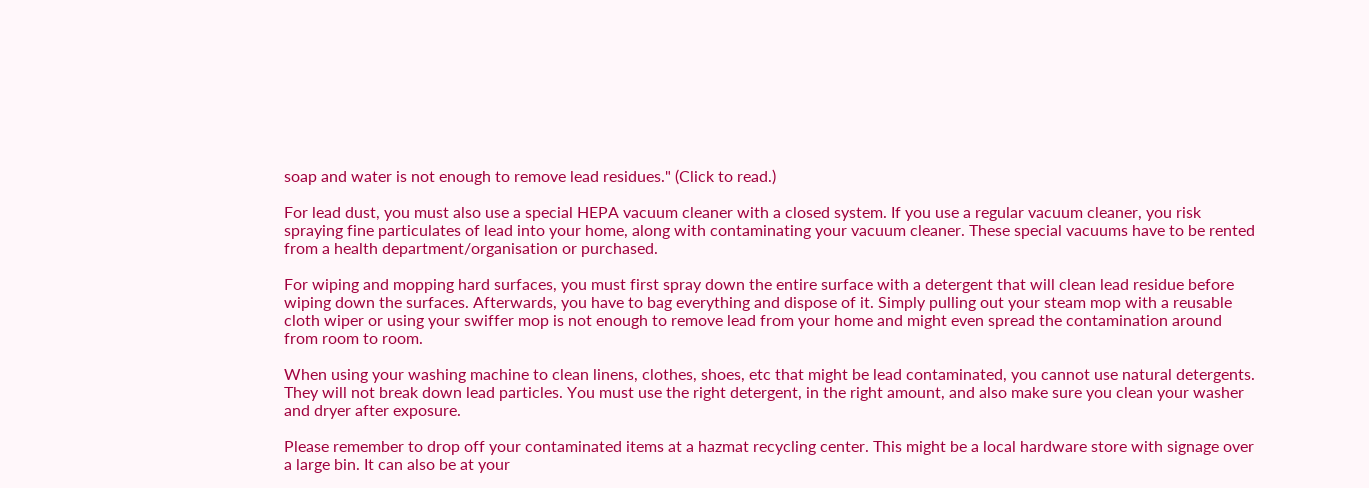soap and water is not enough to remove lead residues." (Click to read.)

For lead dust, you must also use a special HEPA vacuum cleaner with a closed system. If you use a regular vacuum cleaner, you risk spraying fine particulates of lead into your home, along with contaminating your vacuum cleaner. These special vacuums have to be rented from a health department/organisation or purchased.

For wiping and mopping hard surfaces, you must first spray down the entire surface with a detergent that will clean lead residue before wiping down the surfaces. Afterwards, you have to bag everything and dispose of it. Simply pulling out your steam mop with a reusable cloth wiper or using your swiffer mop is not enough to remove lead from your home and might even spread the contamination around from room to room.

When using your washing machine to clean linens, clothes, shoes, etc that might be lead contaminated, you cannot use natural detergents. They will not break down lead particles. You must use the right detergent, in the right amount, and also make sure you clean your washer and dryer after exposure.

Please remember to drop off your contaminated items at a hazmat recycling center. This might be a local hardware store with signage over a large bin. It can also be at your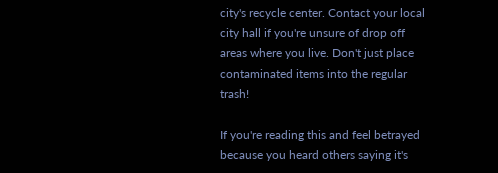city's recycle center. Contact your local city hall if you're unsure of drop off areas where you live. Don't just place contaminated items into the regular trash!

If you're reading this and feel betrayed because you heard others saying it's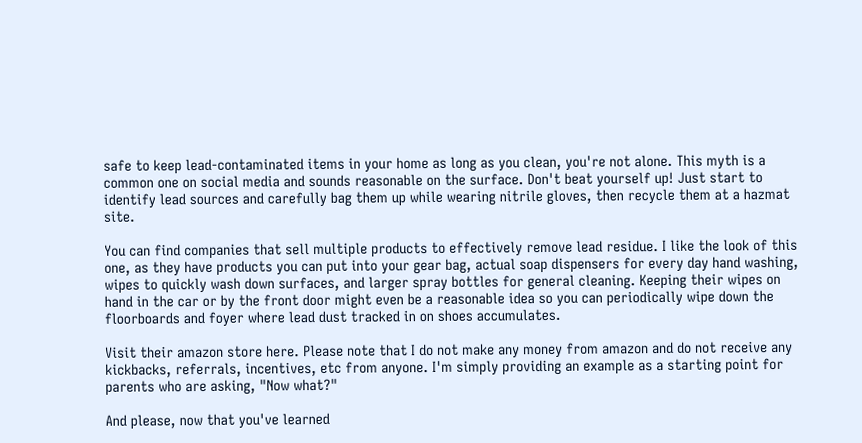safe to keep lead-contaminated items in your home as long as you clean, you're not alone. This myth is a common one on social media and sounds reasonable on the surface. Don't beat yourself up! Just start to identify lead sources and carefully bag them up while wearing nitrile gloves, then recycle them at a hazmat site.

You can find companies that sell multiple products to effectively remove lead residue. I like the look of this one, as they have products you can put into your gear bag, actual soap dispensers for every day hand washing, wipes to quickly wash down surfaces, and larger spray bottles for general cleaning. Keeping their wipes on hand in the car or by the front door might even be a reasonable idea so you can periodically wipe down the floorboards and foyer where lead dust tracked in on shoes accumulates.

Visit their amazon store here. Please note that I do not make any money from amazon and do not receive any kickbacks, referrals, incentives, etc from anyone. I'm simply providing an example as a starting point for parents who are asking, "Now what?"

And please, now that you've learned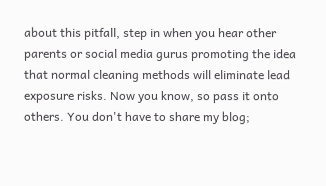about this pitfall, step in when you hear other parents or social media gurus promoting the idea that normal cleaning methods will eliminate lead exposure risks. Now you know, so pass it onto others. You don't have to share my blog;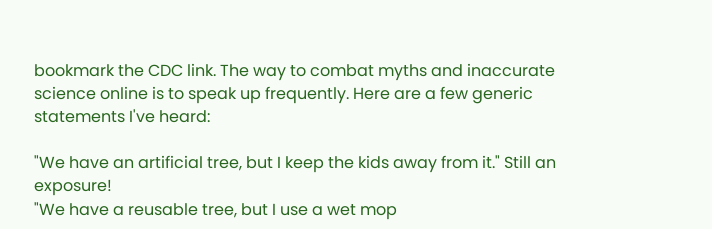bookmark the CDC link. The way to combat myths and inaccurate science online is to speak up frequently. Here are a few generic statements I've heard:

"We have an artificial tree, but I keep the kids away from it." Still an exposure!
"We have a reusable tree, but I use a wet mop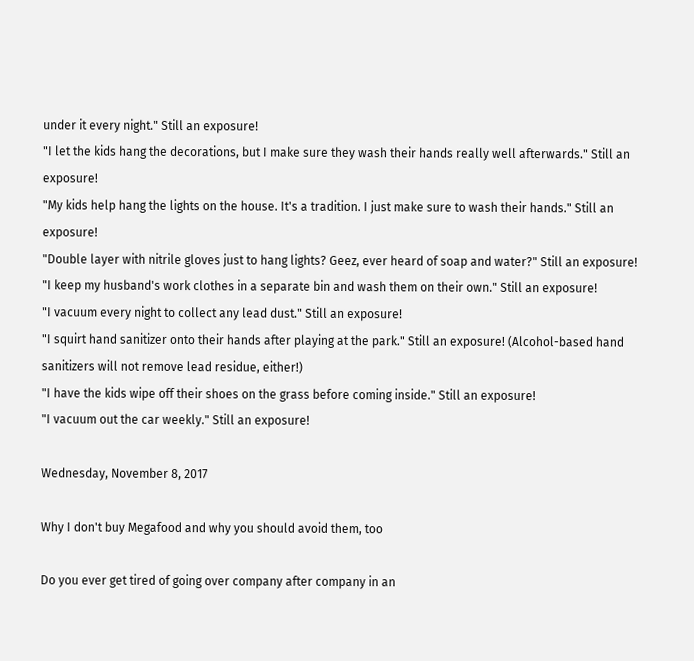under it every night." Still an exposure!
"I let the kids hang the decorations, but I make sure they wash their hands really well afterwards." Still an exposure!
"My kids help hang the lights on the house. It's a tradition. I just make sure to wash their hands." Still an exposure!
"Double layer with nitrile gloves just to hang lights? Geez, ever heard of soap and water?" Still an exposure!
"I keep my husband's work clothes in a separate bin and wash them on their own." Still an exposure!
"I vacuum every night to collect any lead dust." Still an exposure!
"I squirt hand sanitizer onto their hands after playing at the park." Still an exposure! (Alcohol-based hand sanitizers will not remove lead residue, either!)
"I have the kids wipe off their shoes on the grass before coming inside." Still an exposure!
"I vacuum out the car weekly." Still an exposure!

Wednesday, November 8, 2017

Why I don't buy Megafood and why you should avoid them, too

Do you ever get tired of going over company after company in an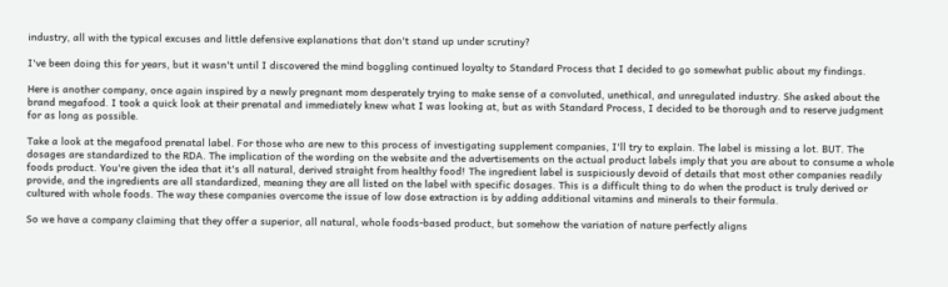industry, all with the typical excuses and little defensive explanations that don't stand up under scrutiny?

I've been doing this for years, but it wasn't until I discovered the mind boggling continued loyalty to Standard Process that I decided to go somewhat public about my findings.

Here is another company, once again inspired by a newly pregnant mom desperately trying to make sense of a convoluted, unethical, and unregulated industry. She asked about the brand megafood. I took a quick look at their prenatal and immediately knew what I was looking at, but as with Standard Process, I decided to be thorough and to reserve judgment for as long as possible.

Take a look at the megafood prenatal label. For those who are new to this process of investigating supplement companies, I'll try to explain. The label is missing a lot. BUT. The dosages are standardized to the RDA. The implication of the wording on the website and the advertisements on the actual product labels imply that you are about to consume a whole foods product. You're given the idea that it's all natural, derived straight from healthy food! The ingredient label is suspiciously devoid of details that most other companies readily provide, and the ingredients are all standardized, meaning they are all listed on the label with specific dosages. This is a difficult thing to do when the product is truly derived or cultured with whole foods. The way these companies overcome the issue of low dose extraction is by adding additional vitamins and minerals to their formula.

So we have a company claiming that they offer a superior, all natural, whole foods-based product, but somehow the variation of nature perfectly aligns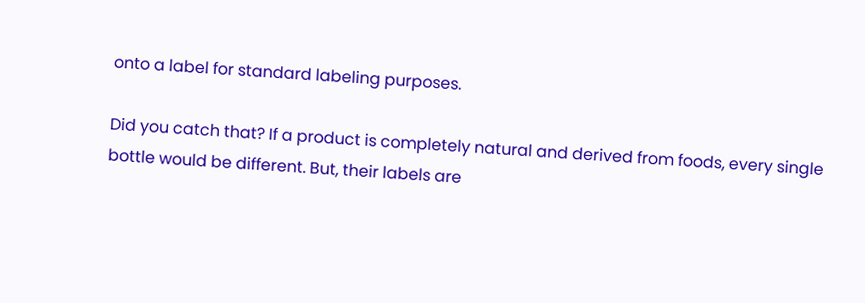onto a label for standard labeling purposes.

Did you catch that? If a product is completely natural and derived from foods, every single bottle would be different. But, their labels are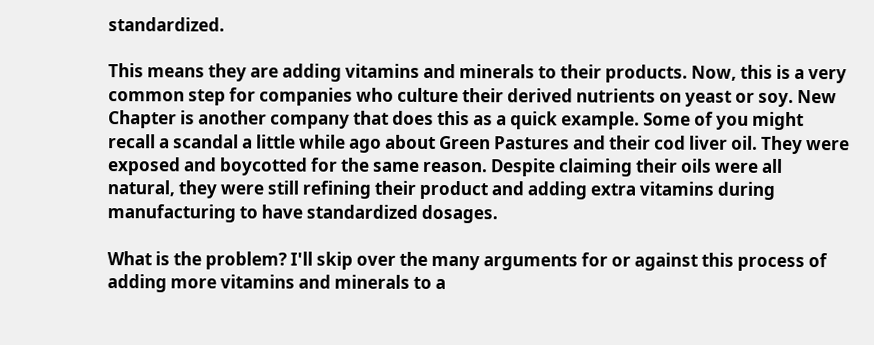standardized.

This means they are adding vitamins and minerals to their products. Now, this is a very common step for companies who culture their derived nutrients on yeast or soy. New Chapter is another company that does this as a quick example. Some of you might recall a scandal a little while ago about Green Pastures and their cod liver oil. They were exposed and boycotted for the same reason. Despite claiming their oils were all natural, they were still refining their product and adding extra vitamins during manufacturing to have standardized dosages.

What is the problem? I'll skip over the many arguments for or against this process of adding more vitamins and minerals to a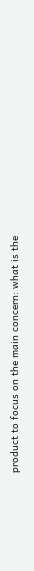product to focus on the main concern: what is the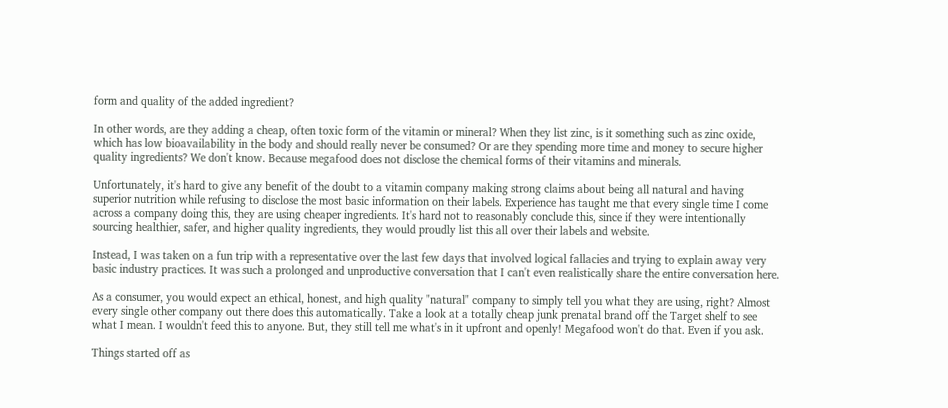form and quality of the added ingredient?

In other words, are they adding a cheap, often toxic form of the vitamin or mineral? When they list zinc, is it something such as zinc oxide, which has low bioavailability in the body and should really never be consumed? Or are they spending more time and money to secure higher quality ingredients? We don't know. Because megafood does not disclose the chemical forms of their vitamins and minerals.

Unfortunately, it's hard to give any benefit of the doubt to a vitamin company making strong claims about being all natural and having superior nutrition while refusing to disclose the most basic information on their labels. Experience has taught me that every single time I come across a company doing this, they are using cheaper ingredients. It's hard not to reasonably conclude this, since if they were intentionally sourcing healthier, safer, and higher quality ingredients, they would proudly list this all over their labels and website.

Instead, I was taken on a fun trip with a representative over the last few days that involved logical fallacies and trying to explain away very basic industry practices. It was such a prolonged and unproductive conversation that I can't even realistically share the entire conversation here.

As a consumer, you would expect an ethical, honest, and high quality "natural" company to simply tell you what they are using, right? Almost every single other company out there does this automatically. Take a look at a totally cheap junk prenatal brand off the Target shelf to see what I mean. I wouldn't feed this to anyone. But, they still tell me what's in it upfront and openly! Megafood won't do that. Even if you ask.

Things started off as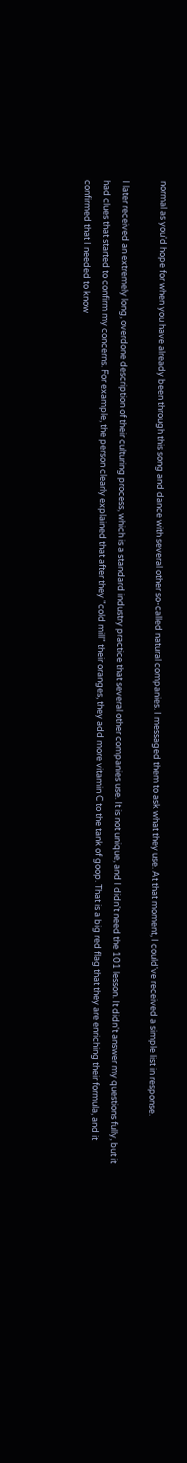normal as you'd hope for when you have already been through this song and dance with several other so-called natural companies. I messaged them to ask what they use. At that moment, I could've received a simple list in response.

I later received an extremely long, overdone description of their culturing process, which is a standard industry practice that several other companies use. It is not unique, and I didn't need the 101 lesson. It didn't answer my questions fully, but it had clues that started to confirm my concerns. For example, the person clearly explained that after they "cold mill" their oranges, they add more vitamin C to the tank of goop. That is a big red flag that they are enriching their formula, and it confirmed that I needed to know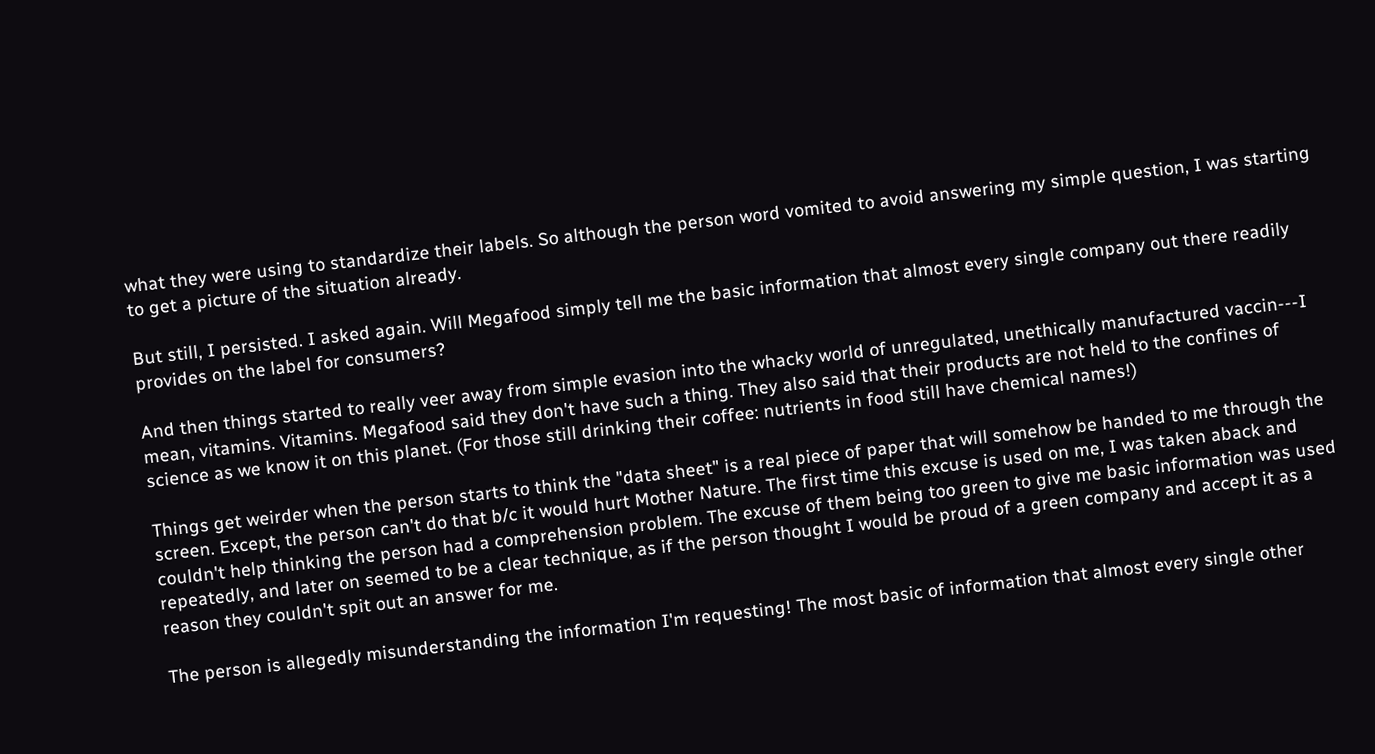what they were using to standardize their labels. So although the person word vomited to avoid answering my simple question, I was starting to get a picture of the situation already.

But still, I persisted. I asked again. Will Megafood simply tell me the basic information that almost every single company out there readily provides on the label for consumers?

And then things started to really veer away from simple evasion into the whacky world of unregulated, unethically manufactured vaccin---I mean, vitamins. Vitamins. Megafood said they don't have such a thing. They also said that their products are not held to the confines of science as we know it on this planet. (For those still drinking their coffee: nutrients in food still have chemical names!)

Things get weirder when the person starts to think the "data sheet" is a real piece of paper that will somehow be handed to me through the screen. Except, the person can't do that b/c it would hurt Mother Nature. The first time this excuse is used on me, I was taken aback and couldn't help thinking the person had a comprehension problem. The excuse of them being too green to give me basic information was used repeatedly, and later on seemed to be a clear technique, as if the person thought I would be proud of a green company and accept it as a reason they couldn't spit out an answer for me.

The person is allegedly misunderstanding the information I'm requesting! The most basic of information that almost every single other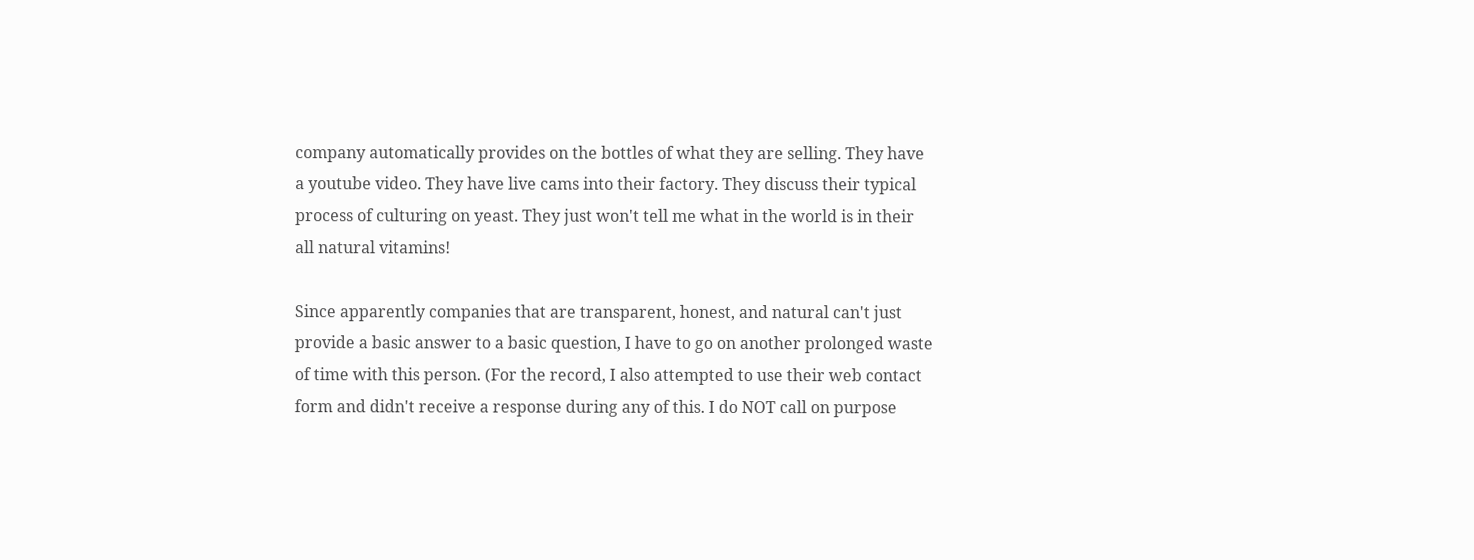company automatically provides on the bottles of what they are selling. They have a youtube video. They have live cams into their factory. They discuss their typical process of culturing on yeast. They just won't tell me what in the world is in their all natural vitamins!

Since apparently companies that are transparent, honest, and natural can't just provide a basic answer to a basic question, I have to go on another prolonged waste of time with this person. (For the record, I also attempted to use their web contact form and didn't receive a response during any of this. I do NOT call on purpose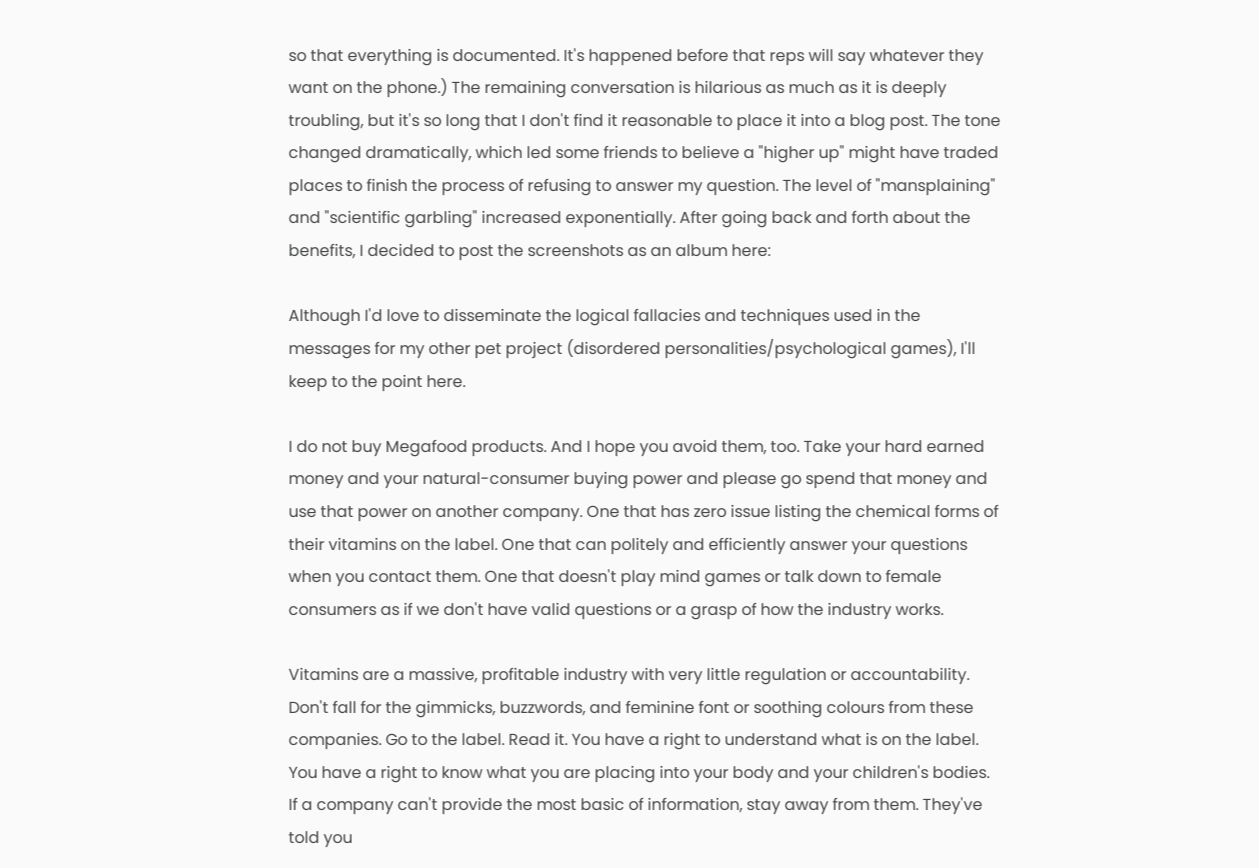so that everything is documented. It's happened before that reps will say whatever they want on the phone.) The remaining conversation is hilarious as much as it is deeply troubling, but it's so long that I don't find it reasonable to place it into a blog post. The tone changed dramatically, which led some friends to believe a "higher up" might have traded places to finish the process of refusing to answer my question. The level of "mansplaining" and "scientific garbling" increased exponentially. After going back and forth about the benefits, I decided to post the screenshots as an album here:

Although I'd love to disseminate the logical fallacies and techniques used in the messages for my other pet project (disordered personalities/psychological games), I'll keep to the point here.

I do not buy Megafood products. And I hope you avoid them, too. Take your hard earned money and your natural-consumer buying power and please go spend that money and use that power on another company. One that has zero issue listing the chemical forms of their vitamins on the label. One that can politely and efficiently answer your questions when you contact them. One that doesn't play mind games or talk down to female consumers as if we don't have valid questions or a grasp of how the industry works.

Vitamins are a massive, profitable industry with very little regulation or accountability. Don't fall for the gimmicks, buzzwords, and feminine font or soothing colours from these companies. Go to the label. Read it. You have a right to understand what is on the label. You have a right to know what you are placing into your body and your children's bodies. If a company can't provide the most basic of information, stay away from them. They've told you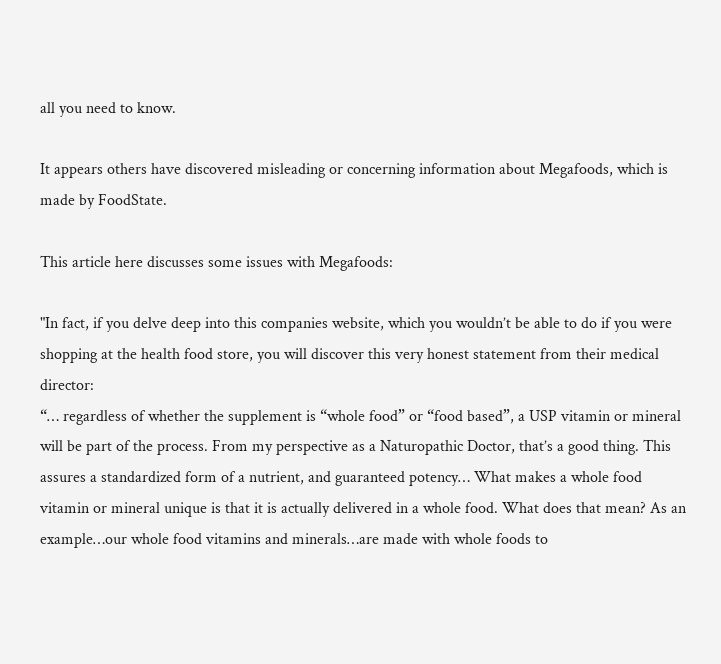all you need to know.

It appears others have discovered misleading or concerning information about Megafoods, which is made by FoodState.

This article here discusses some issues with Megafoods:

"In fact, if you delve deep into this companies website, which you wouldn’t be able to do if you were shopping at the health food store, you will discover this very honest statement from their medical director:
“… regardless of whether the supplement is “whole food” or “food based”, a USP vitamin or mineral will be part of the process. From my perspective as a Naturopathic Doctor, that’s a good thing. This assures a standardized form of a nutrient, and guaranteed potency… What makes a whole food vitamin or mineral unique is that it is actually delivered in a whole food. What does that mean? As an example…our whole food vitamins and minerals…are made with whole foods to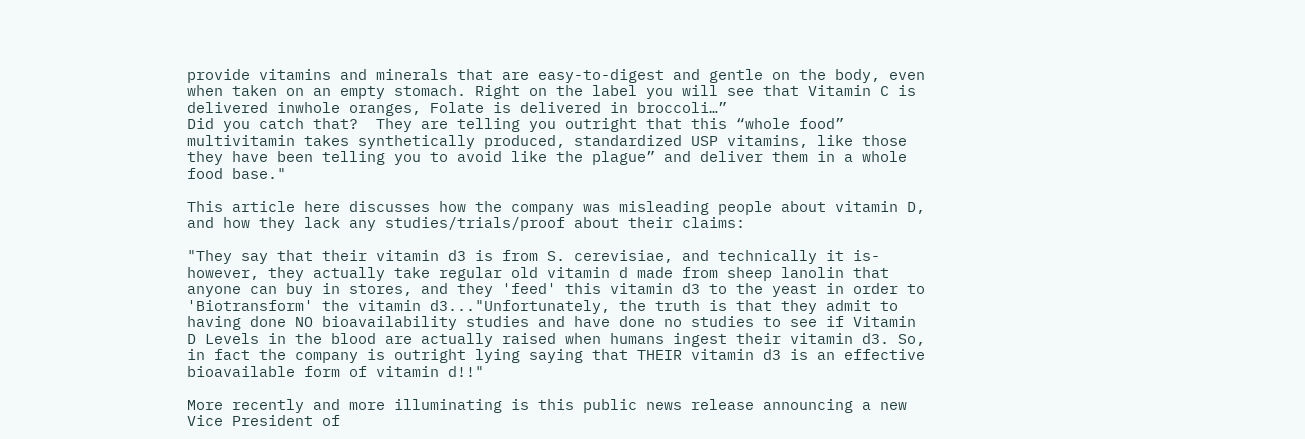provide vitamins and minerals that are easy-to-digest and gentle on the body, even when taken on an empty stomach. Right on the label you will see that Vitamin C is delivered inwhole oranges, Folate is delivered in broccoli…”
Did you catch that?  They are telling you outright that this “whole food” multivitamin takes synthetically produced, standardized USP vitamins, like those they have been telling you to avoid like the plague” and deliver them in a whole food base."

This article here discusses how the company was misleading people about vitamin D, and how they lack any studies/trials/proof about their claims:

"They say that their vitamin d3 is from S. cerevisiae, and technically it is- however, they actually take regular old vitamin d made from sheep lanolin that anyone can buy in stores, and they 'feed' this vitamin d3 to the yeast in order to 'Biotransform' the vitamin d3..."Unfortunately, the truth is that they admit to having done NO bioavailability studies and have done no studies to see if Vitamin D Levels in the blood are actually raised when humans ingest their vitamin d3. So, in fact the company is outright lying saying that THEIR vitamin d3 is an effective bioavailable form of vitamin d!!"

More recently and more illuminating is this public news release announcing a new Vice President of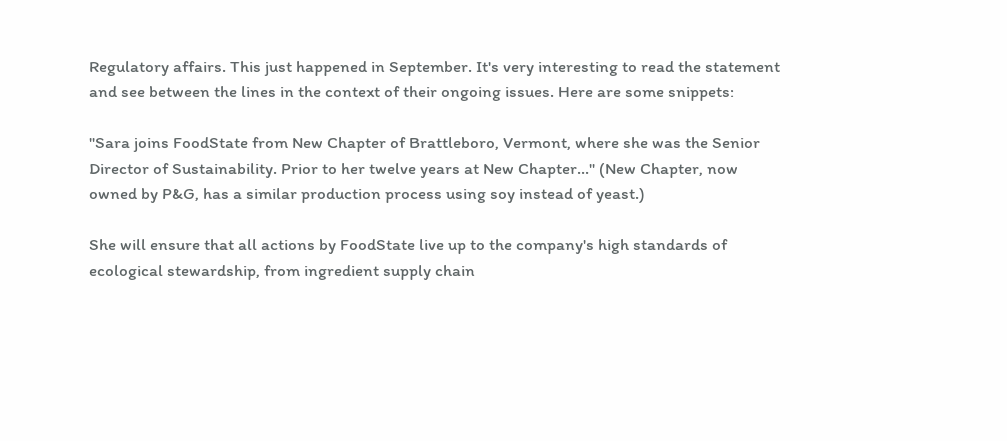Regulatory affairs. This just happened in September. It's very interesting to read the statement and see between the lines in the context of their ongoing issues. Here are some snippets:

"Sara joins FoodState from New Chapter of Brattleboro, Vermont, where she was the Senior Director of Sustainability. Prior to her twelve years at New Chapter..." (New Chapter, now owned by P&G, has a similar production process using soy instead of yeast.)

She will ensure that all actions by FoodState live up to the company's high standards of ecological stewardship, from ingredient supply chain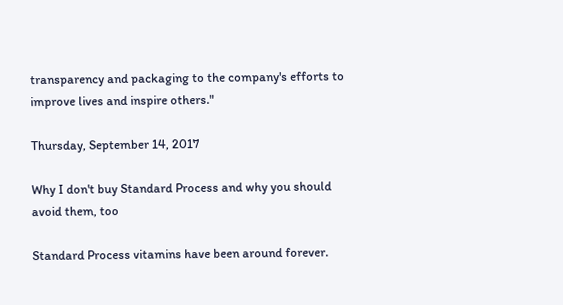transparency and packaging to the company's efforts to improve lives and inspire others."

Thursday, September 14, 2017

Why I don't buy Standard Process and why you should avoid them, too

Standard Process vitamins have been around forever.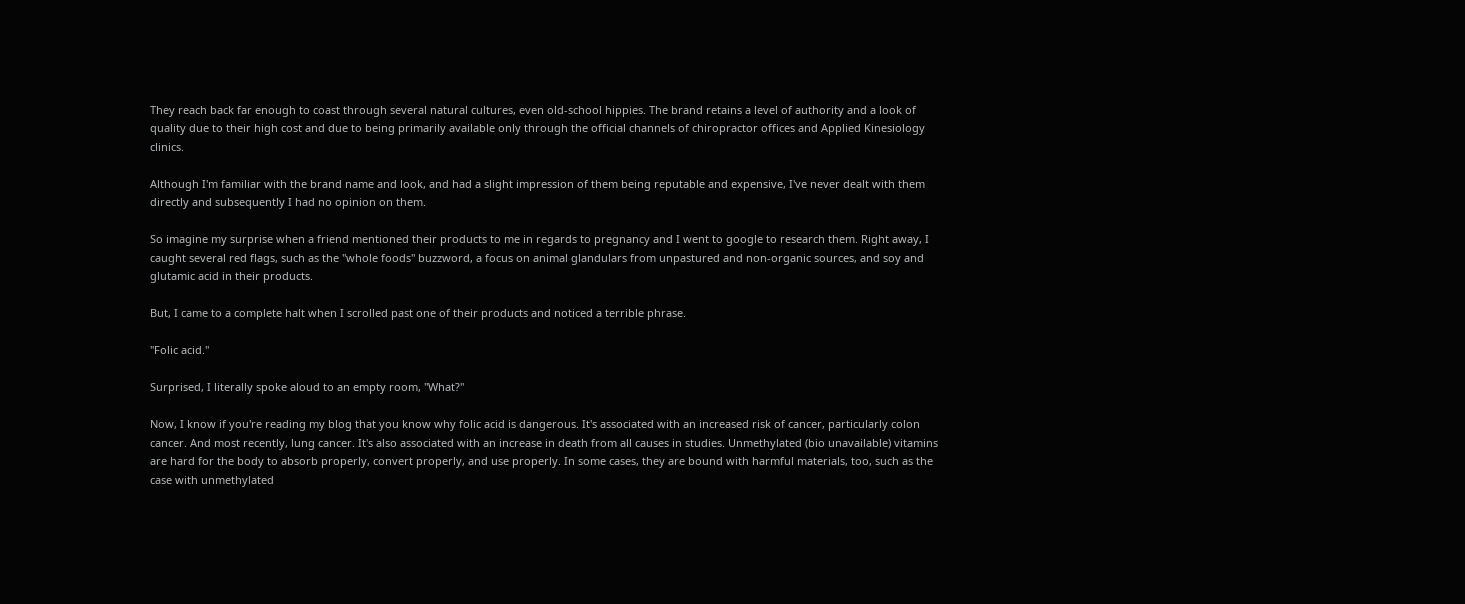They reach back far enough to coast through several natural cultures, even old-school hippies. The brand retains a level of authority and a look of quality due to their high cost and due to being primarily available only through the official channels of chiropractor offices and Applied Kinesiology clinics.

Although I'm familiar with the brand name and look, and had a slight impression of them being reputable and expensive, I've never dealt with them directly and subsequently I had no opinion on them.

So imagine my surprise when a friend mentioned their products to me in regards to pregnancy and I went to google to research them. Right away, I caught several red flags, such as the "whole foods" buzzword, a focus on animal glandulars from unpastured and non-organic sources, and soy and glutamic acid in their products.

But, I came to a complete halt when I scrolled past one of their products and noticed a terrible phrase.

"Folic acid."

Surprised, I literally spoke aloud to an empty room, "What?"

Now, I know if you're reading my blog that you know why folic acid is dangerous. It's associated with an increased risk of cancer, particularly colon cancer. And most recently, lung cancer. It's also associated with an increase in death from all causes in studies. Unmethylated (bio unavailable) vitamins are hard for the body to absorb properly, convert properly, and use properly. In some cases, they are bound with harmful materials, too, such as the case with unmethylated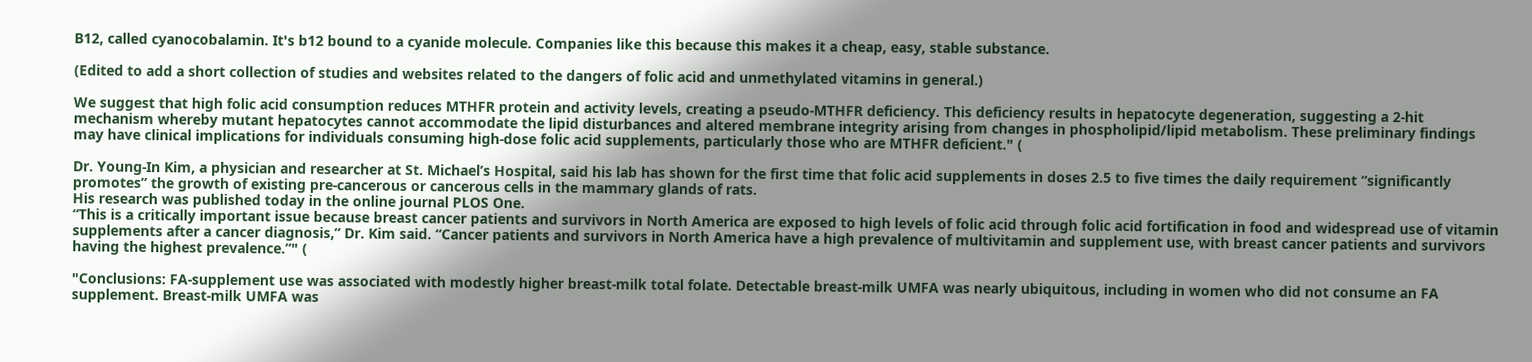B12, called cyanocobalamin. It's b12 bound to a cyanide molecule. Companies like this because this makes it a cheap, easy, stable substance.

(Edited to add a short collection of studies and websites related to the dangers of folic acid and unmethylated vitamins in general.)

We suggest that high folic acid consumption reduces MTHFR protein and activity levels, creating a pseudo-MTHFR deficiency. This deficiency results in hepatocyte degeneration, suggesting a 2-hit mechanism whereby mutant hepatocytes cannot accommodate the lipid disturbances and altered membrane integrity arising from changes in phospholipid/lipid metabolism. These preliminary findings may have clinical implications for individuals consuming high-dose folic acid supplements, particularly those who are MTHFR deficient." (

Dr. Young-In Kim, a physician and researcher at St. Michael’s Hospital, said his lab has shown for the first time that folic acid supplements in doses 2.5 to five times the daily requirement “significantly promotes” the growth of existing pre-cancerous or cancerous cells in the mammary glands of rats.
His research was published today in the online journal PLOS One.
“This is a critically important issue because breast cancer patients and survivors in North America are exposed to high levels of folic acid through folic acid fortification in food and widespread use of vitamin supplements after a cancer diagnosis,” Dr. Kim said. “Cancer patients and survivors in North America have a high prevalence of multivitamin and supplement use, with breast cancer patients and survivors having the highest prevalence.”" (

"Conclusions: FA-supplement use was associated with modestly higher breast-milk total folate. Detectable breast-milk UMFA was nearly ubiquitous, including in women who did not consume an FA supplement. Breast-milk UMFA was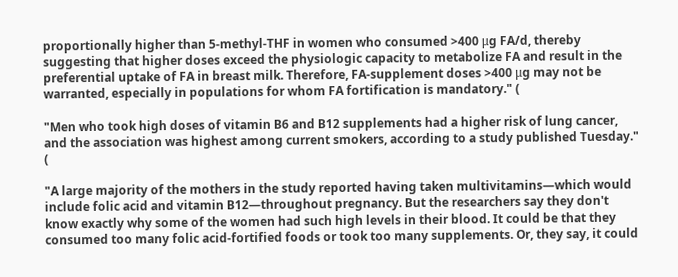proportionally higher than 5-methyl-THF in women who consumed >400 μg FA/d, thereby suggesting that higher doses exceed the physiologic capacity to metabolize FA and result in the preferential uptake of FA in breast milk. Therefore, FA-supplement doses >400 μg may not be warranted, especially in populations for whom FA fortification is mandatory." (

"Men who took high doses of vitamin B6 and B12 supplements had a higher risk of lung cancer, and the association was highest among current smokers, according to a study published Tuesday." (

"A large majority of the mothers in the study reported having taken multivitamins—which would include folic acid and vitamin B12—throughout pregnancy. But the researchers say they don't know exactly why some of the women had such high levels in their blood. It could be that they consumed too many folic acid-fortified foods or took too many supplements. Or, they say, it could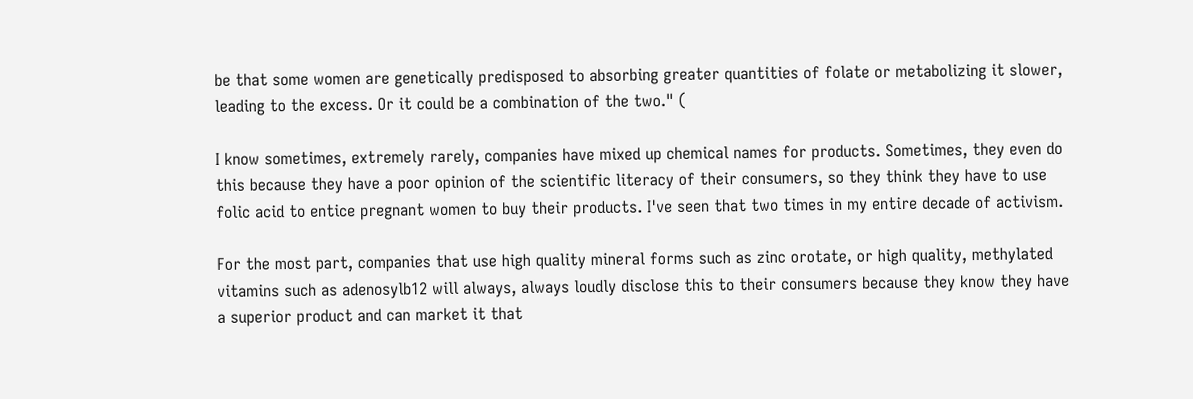be that some women are genetically predisposed to absorbing greater quantities of folate or metabolizing it slower, leading to the excess. Or it could be a combination of the two." (

I know sometimes, extremely rarely, companies have mixed up chemical names for products. Sometimes, they even do this because they have a poor opinion of the scientific literacy of their consumers, so they think they have to use folic acid to entice pregnant women to buy their products. I've seen that two times in my entire decade of activism.

For the most part, companies that use high quality mineral forms such as zinc orotate, or high quality, methylated vitamins such as adenosylb12 will always, always loudly disclose this to their consumers because they know they have a superior product and can market it that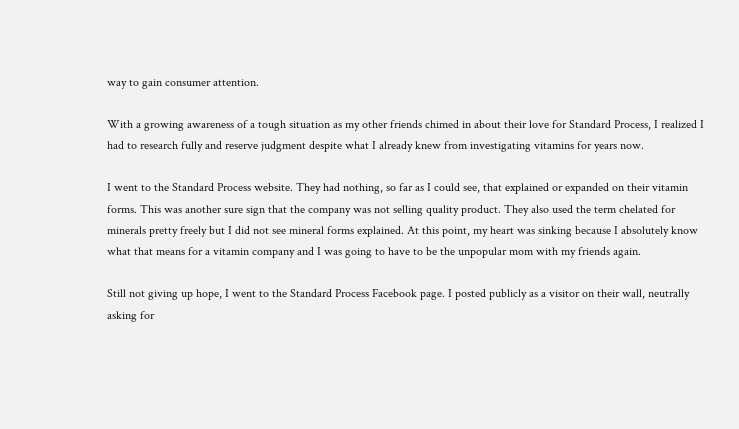way to gain consumer attention.

With a growing awareness of a tough situation as my other friends chimed in about their love for Standard Process, I realized I had to research fully and reserve judgment despite what I already knew from investigating vitamins for years now.

I went to the Standard Process website. They had nothing, so far as I could see, that explained or expanded on their vitamin forms. This was another sure sign that the company was not selling quality product. They also used the term chelated for minerals pretty freely but I did not see mineral forms explained. At this point, my heart was sinking because I absolutely know what that means for a vitamin company and I was going to have to be the unpopular mom with my friends again.

Still not giving up hope, I went to the Standard Process Facebook page. I posted publicly as a visitor on their wall, neutrally asking for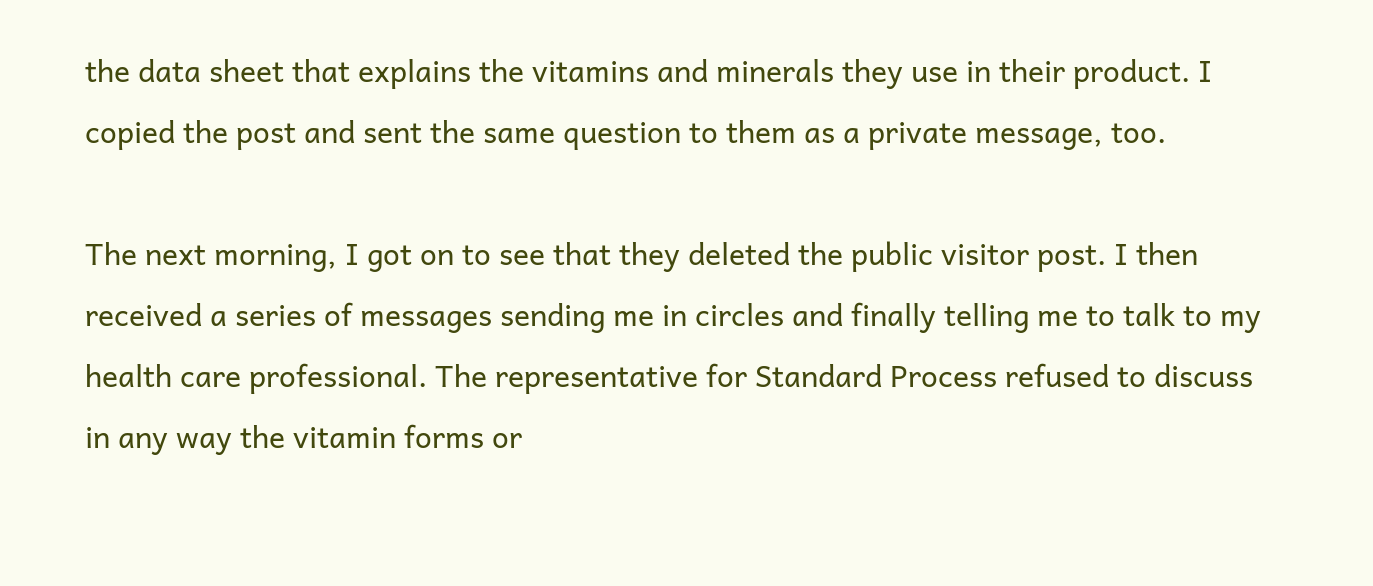the data sheet that explains the vitamins and minerals they use in their product. I copied the post and sent the same question to them as a private message, too.

The next morning, I got on to see that they deleted the public visitor post. I then received a series of messages sending me in circles and finally telling me to talk to my health care professional. The representative for Standard Process refused to discuss in any way the vitamin forms or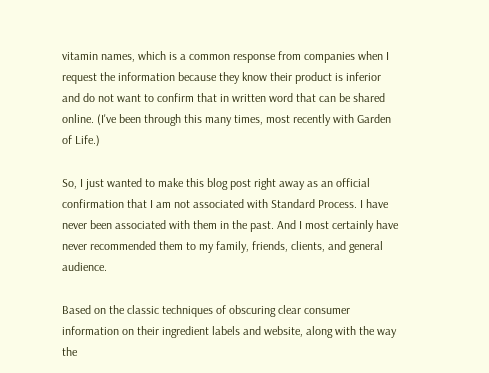vitamin names, which is a common response from companies when I request the information because they know their product is inferior and do not want to confirm that in written word that can be shared online. (I've been through this many times, most recently with Garden of Life.)

So, I just wanted to make this blog post right away as an official confirmation that I am not associated with Standard Process. I have never been associated with them in the past. And I most certainly have never recommended them to my family, friends, clients, and general audience.

Based on the classic techniques of obscuring clear consumer information on their ingredient labels and website, along with the way the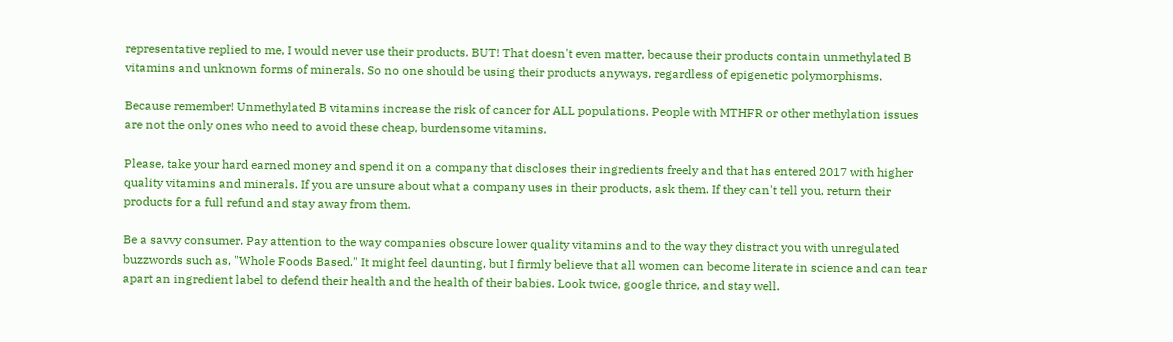representative replied to me, I would never use their products. BUT! That doesn't even matter, because their products contain unmethylated B vitamins and unknown forms of minerals. So no one should be using their products anyways, regardless of epigenetic polymorphisms.

Because remember! Unmethylated B vitamins increase the risk of cancer for ALL populations. People with MTHFR or other methylation issues are not the only ones who need to avoid these cheap, burdensome vitamins.

Please, take your hard earned money and spend it on a company that discloses their ingredients freely and that has entered 2017 with higher quality vitamins and minerals. If you are unsure about what a company uses in their products, ask them. If they can't tell you, return their products for a full refund and stay away from them.

Be a savvy consumer. Pay attention to the way companies obscure lower quality vitamins and to the way they distract you with unregulated buzzwords such as, "Whole Foods Based." It might feel daunting, but I firmly believe that all women can become literate in science and can tear apart an ingredient label to defend their health and the health of their babies. Look twice, google thrice, and stay well.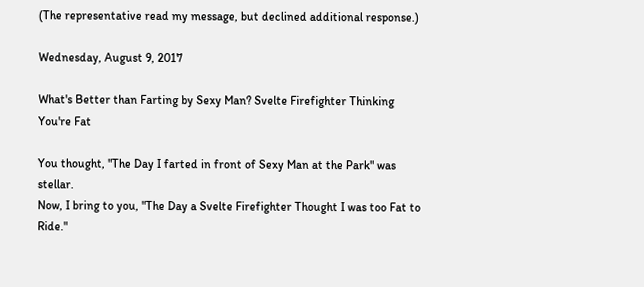(The representative read my message, but declined additional response.)

Wednesday, August 9, 2017

What's Better than Farting by Sexy Man? Svelte Firefighter Thinking You're Fat

You thought, "The Day I farted in front of Sexy Man at the Park" was stellar.
Now, I bring to you, "The Day a Svelte Firefighter Thought I was too Fat to Ride."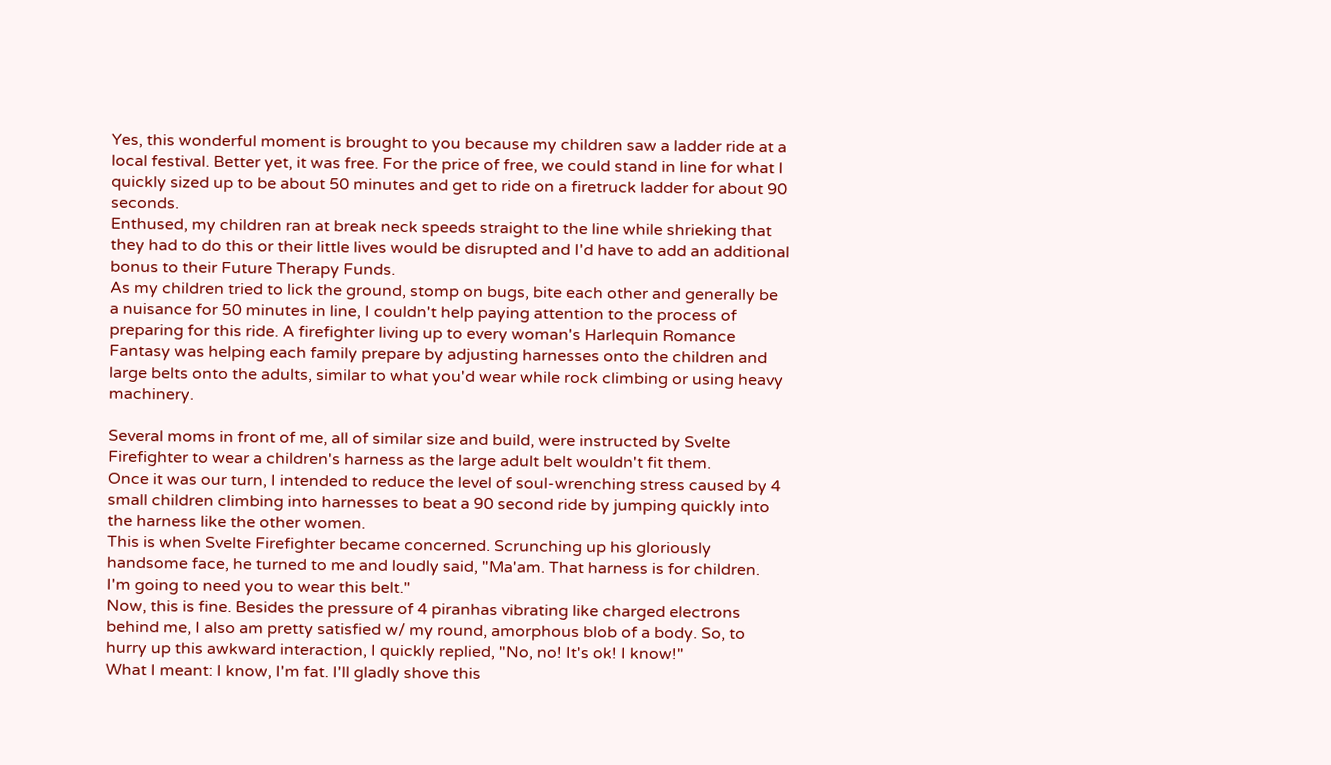Yes, this wonderful moment is brought to you because my children saw a ladder ride at a local festival. Better yet, it was free. For the price of free, we could stand in line for what I quickly sized up to be about 50 minutes and get to ride on a firetruck ladder for about 90 seconds.
Enthused, my children ran at break neck speeds straight to the line while shrieking that they had to do this or their little lives would be disrupted and I'd have to add an additional bonus to their Future Therapy Funds.
As my children tried to lick the ground, stomp on bugs, bite each other and generally be a nuisance for 50 minutes in line, I couldn't help paying attention to the process of preparing for this ride. A firefighter living up to every woman's Harlequin Romance Fantasy was helping each family prepare by adjusting harnesses onto the children and large belts onto the adults, similar to what you'd wear while rock climbing or using heavy machinery.

Several moms in front of me, all of similar size and build, were instructed by Svelte Firefighter to wear a children's harness as the large adult belt wouldn't fit them.
Once it was our turn, I intended to reduce the level of soul-wrenching stress caused by 4 small children climbing into harnesses to beat a 90 second ride by jumping quickly into the harness like the other women.
This is when Svelte Firefighter became concerned. Scrunching up his gloriously handsome face, he turned to me and loudly said, "Ma'am. That harness is for children. I'm going to need you to wear this belt."
Now, this is fine. Besides the pressure of 4 piranhas vibrating like charged electrons behind me, I also am pretty satisfied w/ my round, amorphous blob of a body. So, to hurry up this awkward interaction, I quickly replied, "No, no! It's ok! I know!"
What I meant: I know, I'm fat. I'll gladly shove this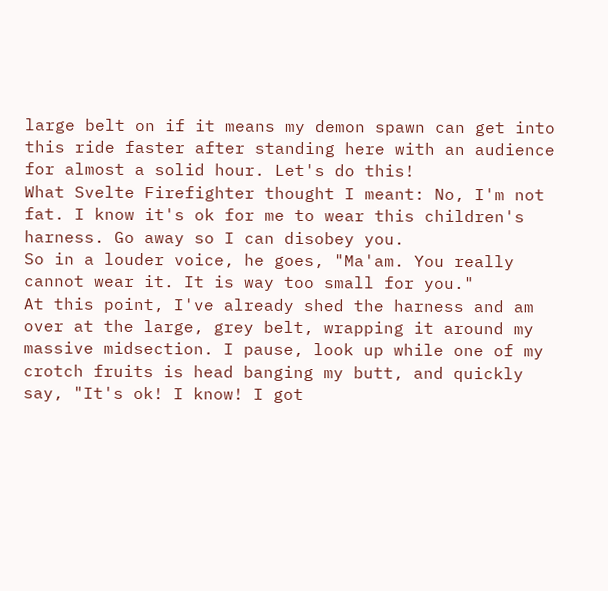large belt on if it means my demon spawn can get into this ride faster after standing here with an audience for almost a solid hour. Let's do this!
What Svelte Firefighter thought I meant: No, I'm not fat. I know it's ok for me to wear this children's harness. Go away so I can disobey you.
So in a louder voice, he goes, "Ma'am. You really cannot wear it. It is way too small for you."
At this point, I've already shed the harness and am over at the large, grey belt, wrapping it around my massive midsection. I pause, look up while one of my crotch fruits is head banging my butt, and quickly say, "It's ok! I know! I got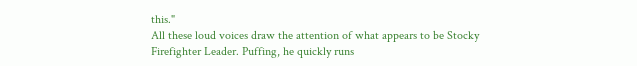this."
All these loud voices draw the attention of what appears to be Stocky Firefighter Leader. Puffing, he quickly runs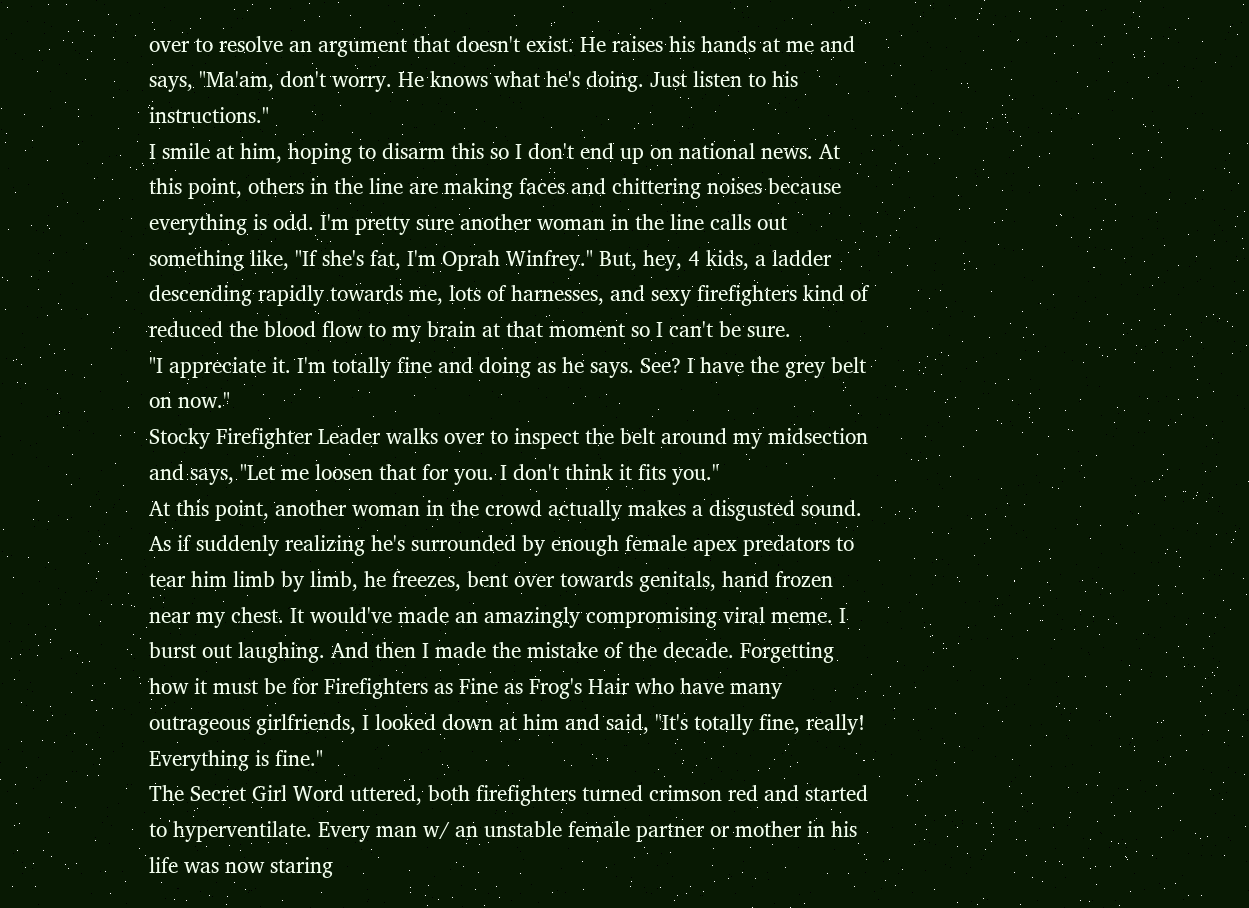over to resolve an argument that doesn't exist. He raises his hands at me and says, "Ma'am, don't worry. He knows what he's doing. Just listen to his instructions."
I smile at him, hoping to disarm this so I don't end up on national news. At this point, others in the line are making faces and chittering noises because everything is odd. I'm pretty sure another woman in the line calls out something like, "If she's fat, I'm Oprah Winfrey." But, hey, 4 kids, a ladder descending rapidly towards me, lots of harnesses, and sexy firefighters kind of reduced the blood flow to my brain at that moment so I can't be sure.
"I appreciate it. I'm totally fine and doing as he says. See? I have the grey belt on now."
Stocky Firefighter Leader walks over to inspect the belt around my midsection and says, "Let me loosen that for you. I don't think it fits you."
At this point, another woman in the crowd actually makes a disgusted sound. As if suddenly realizing he's surrounded by enough female apex predators to tear him limb by limb, he freezes, bent over towards genitals, hand frozen near my chest. It would've made an amazingly compromising viral meme. I burst out laughing. And then I made the mistake of the decade. Forgetting how it must be for Firefighters as Fine as Frog's Hair who have many outrageous girlfriends, I looked down at him and said, "It's totally fine, really! Everything is fine."
The Secret Girl Word uttered, both firefighters turned crimson red and started to hyperventilate. Every man w/ an unstable female partner or mother in his life was now staring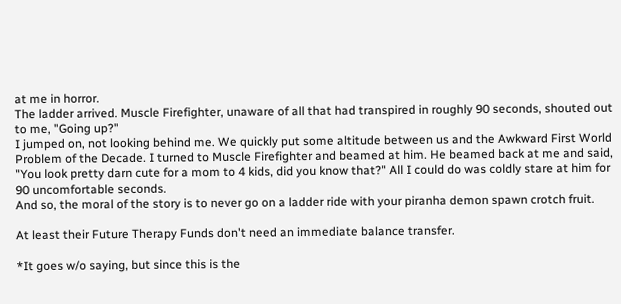at me in horror.
The ladder arrived. Muscle Firefighter, unaware of all that had transpired in roughly 90 seconds, shouted out to me, "Going up?"
I jumped on, not looking behind me. We quickly put some altitude between us and the Awkward First World Problem of the Decade. I turned to Muscle Firefighter and beamed at him. He beamed back at me and said, "You look pretty darn cute for a mom to 4 kids, did you know that?" All I could do was coldly stare at him for 90 uncomfortable seconds.
And so, the moral of the story is to never go on a ladder ride with your piranha demon spawn crotch fruit.

At least their Future Therapy Funds don't need an immediate balance transfer.

*It goes w/o saying, but since this is the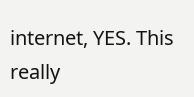internet, YES. This really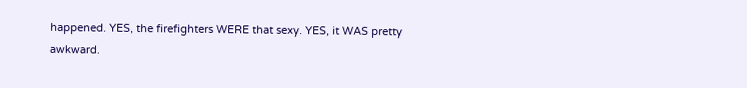happened. YES, the firefighters WERE that sexy. YES, it WAS pretty awkward.